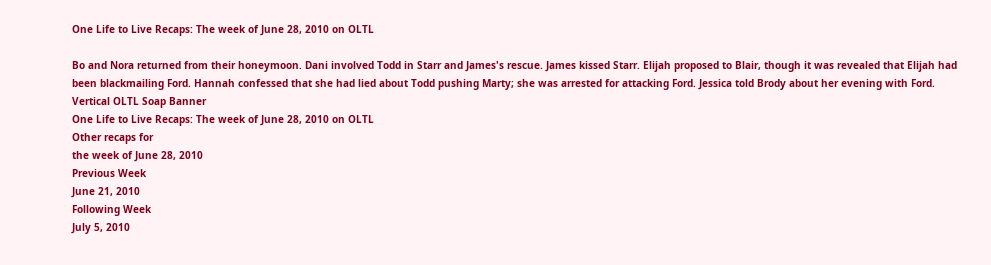One Life to Live Recaps: The week of June 28, 2010 on OLTL

Bo and Nora returned from their honeymoon. Dani involved Todd in Starr and James's rescue. James kissed Starr. Elijah proposed to Blair, though it was revealed that Elijah had been blackmailing Ford. Hannah confessed that she had lied about Todd pushing Marty; she was arrested for attacking Ford. Jessica told Brody about her evening with Ford.
Vertical OLTL Soap Banner
One Life to Live Recaps: The week of June 28, 2010 on OLTL
Other recaps for
the week of June 28, 2010
Previous Week
June 21, 2010
Following Week
July 5, 2010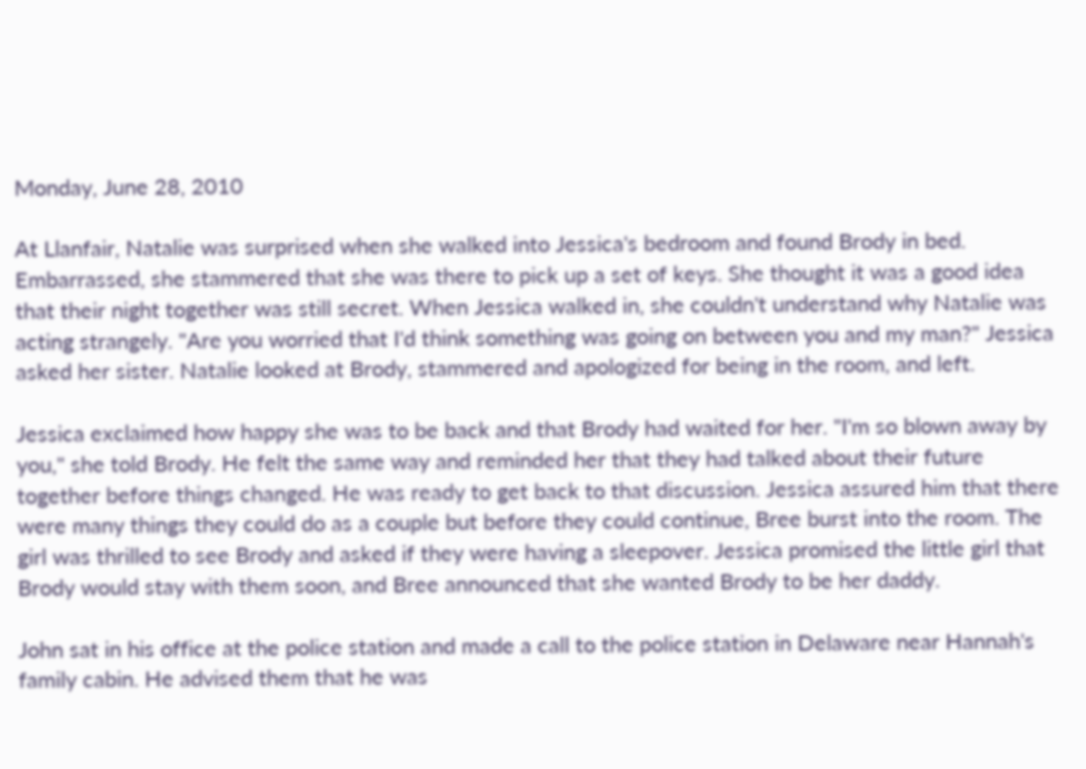Monday, June 28, 2010

At Llanfair, Natalie was surprised when she walked into Jessica's bedroom and found Brody in bed. Embarrassed, she stammered that she was there to pick up a set of keys. She thought it was a good idea that their night together was still secret. When Jessica walked in, she couldn't understand why Natalie was acting strangely. "Are you worried that I'd think something was going on between you and my man?" Jessica asked her sister. Natalie looked at Brody, stammered and apologized for being in the room, and left.

Jessica exclaimed how happy she was to be back and that Brody had waited for her. "I'm so blown away by you," she told Brody. He felt the same way and reminded her that they had talked about their future together before things changed. He was ready to get back to that discussion. Jessica assured him that there were many things they could do as a couple but before they could continue, Bree burst into the room. The girl was thrilled to see Brody and asked if they were having a sleepover. Jessica promised the little girl that Brody would stay with them soon, and Bree announced that she wanted Brody to be her daddy.

John sat in his office at the police station and made a call to the police station in Delaware near Hannah's family cabin. He advised them that he was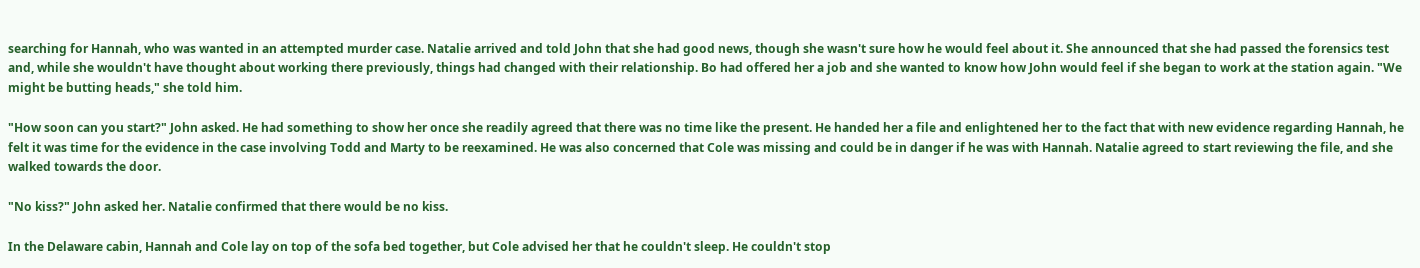searching for Hannah, who was wanted in an attempted murder case. Natalie arrived and told John that she had good news, though she wasn't sure how he would feel about it. She announced that she had passed the forensics test and, while she wouldn't have thought about working there previously, things had changed with their relationship. Bo had offered her a job and she wanted to know how John would feel if she began to work at the station again. "We might be butting heads," she told him.

"How soon can you start?" John asked. He had something to show her once she readily agreed that there was no time like the present. He handed her a file and enlightened her to the fact that with new evidence regarding Hannah, he felt it was time for the evidence in the case involving Todd and Marty to be reexamined. He was also concerned that Cole was missing and could be in danger if he was with Hannah. Natalie agreed to start reviewing the file, and she walked towards the door.

"No kiss?" John asked her. Natalie confirmed that there would be no kiss.

In the Delaware cabin, Hannah and Cole lay on top of the sofa bed together, but Cole advised her that he couldn't sleep. He couldn't stop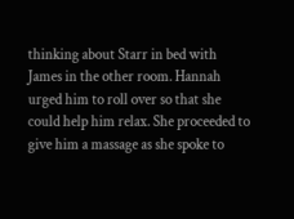thinking about Starr in bed with James in the other room. Hannah urged him to roll over so that she could help him relax. She proceeded to give him a massage as she spoke to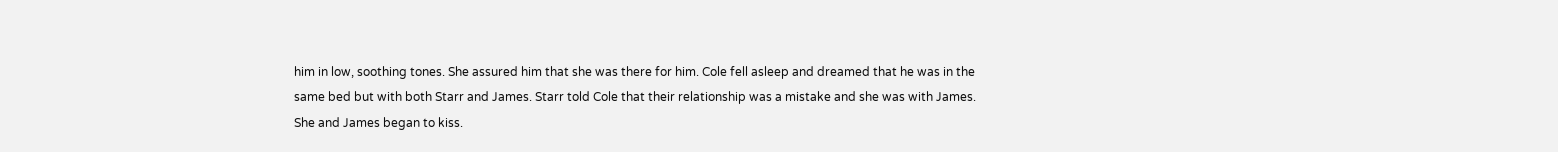him in low, soothing tones. She assured him that she was there for him. Cole fell asleep and dreamed that he was in the same bed but with both Starr and James. Starr told Cole that their relationship was a mistake and she was with James. She and James began to kiss.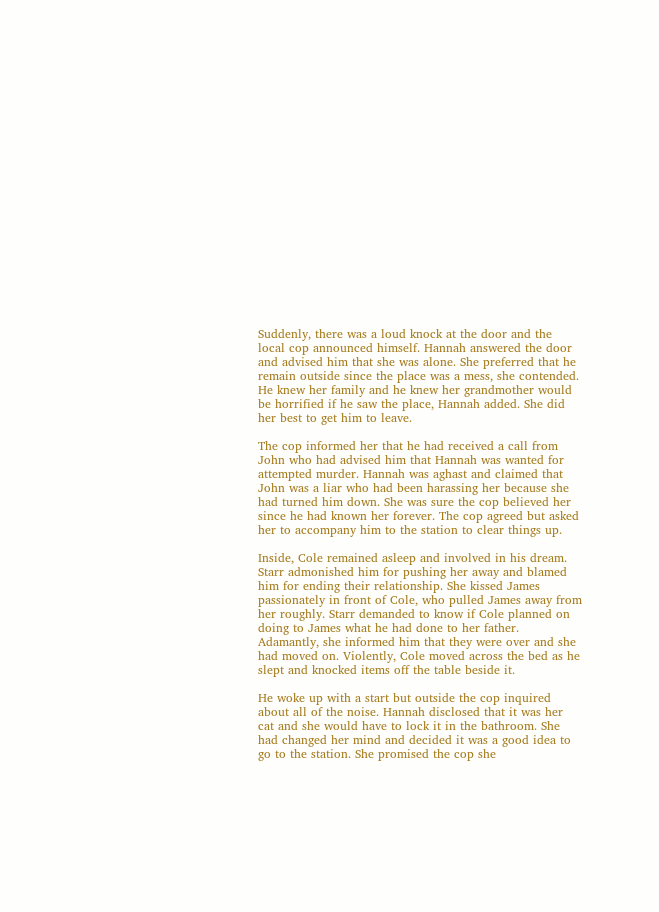Suddenly, there was a loud knock at the door and the local cop announced himself. Hannah answered the door and advised him that she was alone. She preferred that he remain outside since the place was a mess, she contended. He knew her family and he knew her grandmother would be horrified if he saw the place, Hannah added. She did her best to get him to leave.

The cop informed her that he had received a call from John who had advised him that Hannah was wanted for attempted murder. Hannah was aghast and claimed that John was a liar who had been harassing her because she had turned him down. She was sure the cop believed her since he had known her forever. The cop agreed but asked her to accompany him to the station to clear things up.

Inside, Cole remained asleep and involved in his dream. Starr admonished him for pushing her away and blamed him for ending their relationship. She kissed James passionately in front of Cole, who pulled James away from her roughly. Starr demanded to know if Cole planned on doing to James what he had done to her father. Adamantly, she informed him that they were over and she had moved on. Violently, Cole moved across the bed as he slept and knocked items off the table beside it.

He woke up with a start but outside the cop inquired about all of the noise. Hannah disclosed that it was her cat and she would have to lock it in the bathroom. She had changed her mind and decided it was a good idea to go to the station. She promised the cop she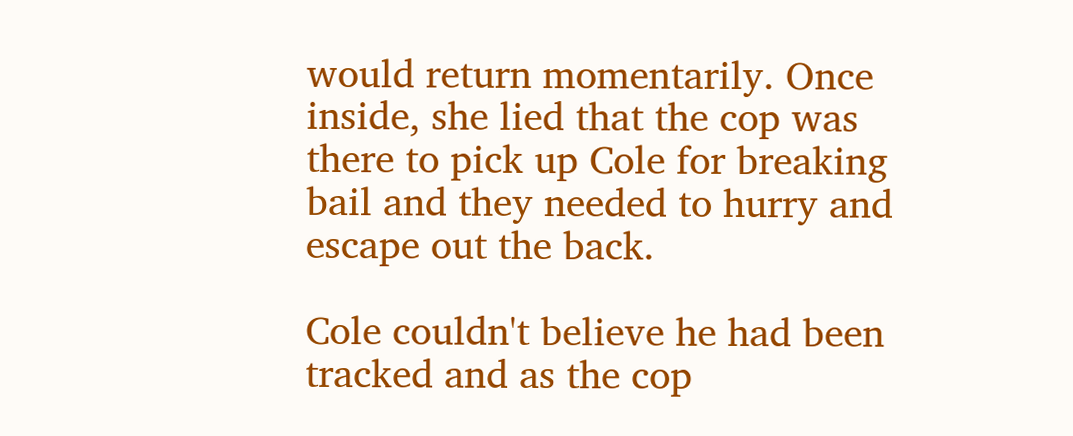would return momentarily. Once inside, she lied that the cop was there to pick up Cole for breaking bail and they needed to hurry and escape out the back.

Cole couldn't believe he had been tracked and as the cop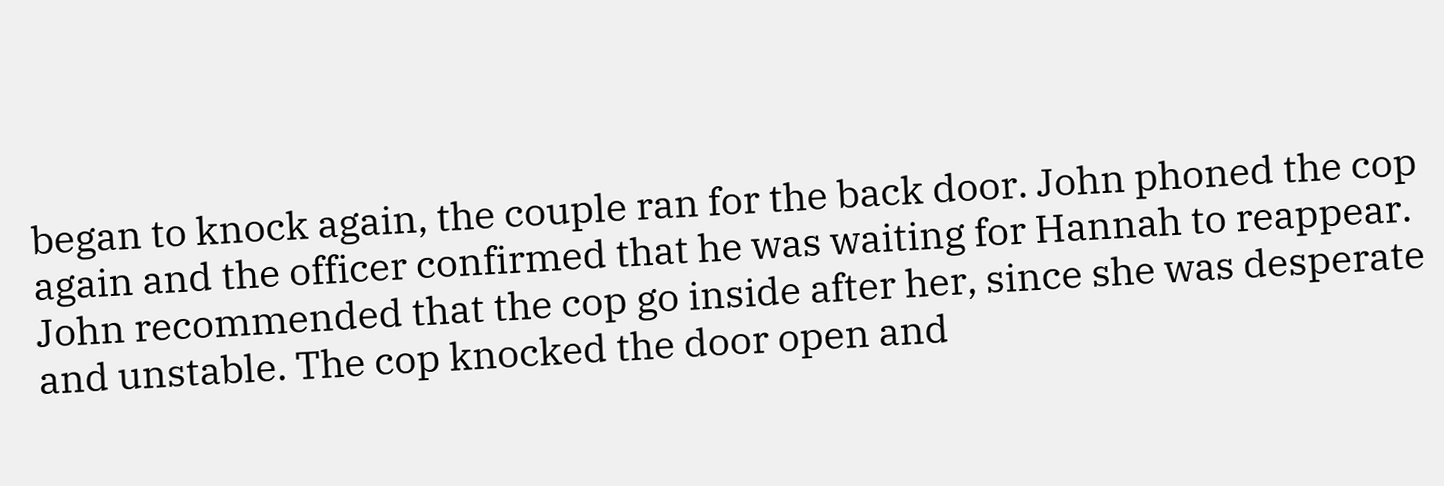began to knock again, the couple ran for the back door. John phoned the cop again and the officer confirmed that he was waiting for Hannah to reappear. John recommended that the cop go inside after her, since she was desperate and unstable. The cop knocked the door open and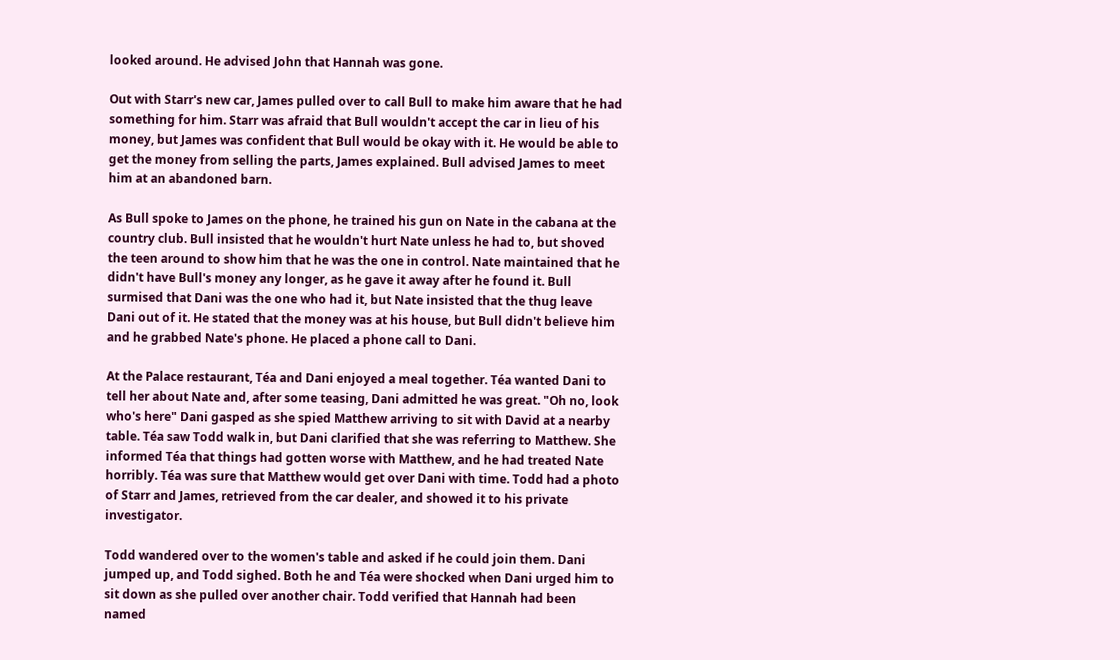looked around. He advised John that Hannah was gone.

Out with Starr's new car, James pulled over to call Bull to make him aware that he had something for him. Starr was afraid that Bull wouldn't accept the car in lieu of his money, but James was confident that Bull would be okay with it. He would be able to get the money from selling the parts, James explained. Bull advised James to meet him at an abandoned barn.

As Bull spoke to James on the phone, he trained his gun on Nate in the cabana at the country club. Bull insisted that he wouldn't hurt Nate unless he had to, but shoved the teen around to show him that he was the one in control. Nate maintained that he didn't have Bull's money any longer, as he gave it away after he found it. Bull surmised that Dani was the one who had it, but Nate insisted that the thug leave Dani out of it. He stated that the money was at his house, but Bull didn't believe him and he grabbed Nate's phone. He placed a phone call to Dani.

At the Palace restaurant, Téa and Dani enjoyed a meal together. Téa wanted Dani to tell her about Nate and, after some teasing, Dani admitted he was great. "Oh no, look who's here" Dani gasped as she spied Matthew arriving to sit with David at a nearby table. Téa saw Todd walk in, but Dani clarified that she was referring to Matthew. She informed Téa that things had gotten worse with Matthew, and he had treated Nate horribly. Téa was sure that Matthew would get over Dani with time. Todd had a photo of Starr and James, retrieved from the car dealer, and showed it to his private investigator.

Todd wandered over to the women's table and asked if he could join them. Dani jumped up, and Todd sighed. Both he and Téa were shocked when Dani urged him to sit down as she pulled over another chair. Todd verified that Hannah had been named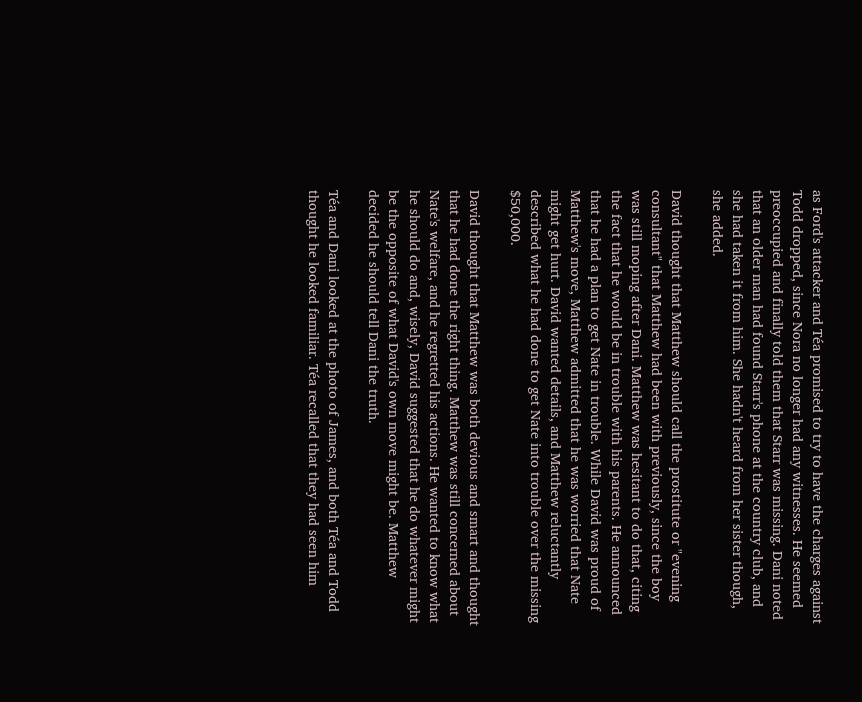as Ford's attacker and Téa promised to try to have the charges against Todd dropped, since Nora no longer had any witnesses. He seemed preoccupied and finally told them that Starr was missing. Dani noted that an older man had found Starr's phone at the country club, and she had taken it from him. She hadn't heard from her sister though, she added.

David thought that Matthew should call the prostitute or "evening consultant" that Matthew had been with previously, since the boy was still moping after Dani. Matthew was hesitant to do that, citing the fact that he would be in trouble with his parents. He announced that he had a plan to get Nate in trouble. While David was proud of Matthew's move, Matthew admitted that he was worried that Nate might get hurt. David wanted details, and Matthew reluctantly described what he had done to get Nate into trouble over the missing $50,000.

David thought that Matthew was both devious and smart and thought that he had done the right thing. Matthew was still concerned about Nate's welfare, and he regretted his actions. He wanted to know what he should do and, wisely, David suggested that he do whatever might be the opposite of what David's own move might be. Matthew decided he should tell Dani the truth.

Téa and Dani looked at the photo of James, and both Téa and Todd thought he looked familiar. Téa recalled that they had seen him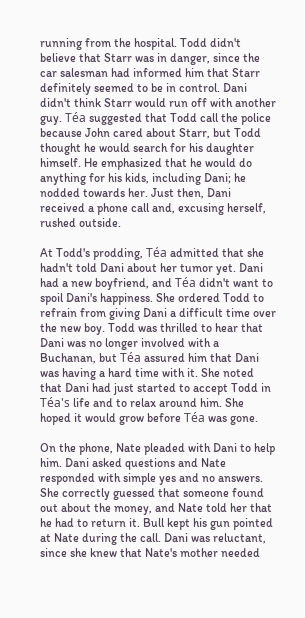running from the hospital. Todd didn't believe that Starr was in danger, since the car salesman had informed him that Starr definitely seemed to be in control. Dani didn't think Starr would run off with another guy. Téa suggested that Todd call the police because John cared about Starr, but Todd thought he would search for his daughter himself. He emphasized that he would do anything for his kids, including Dani; he nodded towards her. Just then, Dani received a phone call and, excusing herself, rushed outside.

At Todd's prodding, Téa admitted that she hadn't told Dani about her tumor yet. Dani had a new boyfriend, and Téa didn't want to spoil Dani's happiness. She ordered Todd to refrain from giving Dani a difficult time over the new boy. Todd was thrilled to hear that Dani was no longer involved with a Buchanan, but Téa assured him that Dani was having a hard time with it. She noted that Dani had just started to accept Todd in Téa's life and to relax around him. She hoped it would grow before Téa was gone.

On the phone, Nate pleaded with Dani to help him. Dani asked questions and Nate responded with simple yes and no answers. She correctly guessed that someone found out about the money, and Nate told her that he had to return it. Bull kept his gun pointed at Nate during the call. Dani was reluctant, since she knew that Nate's mother needed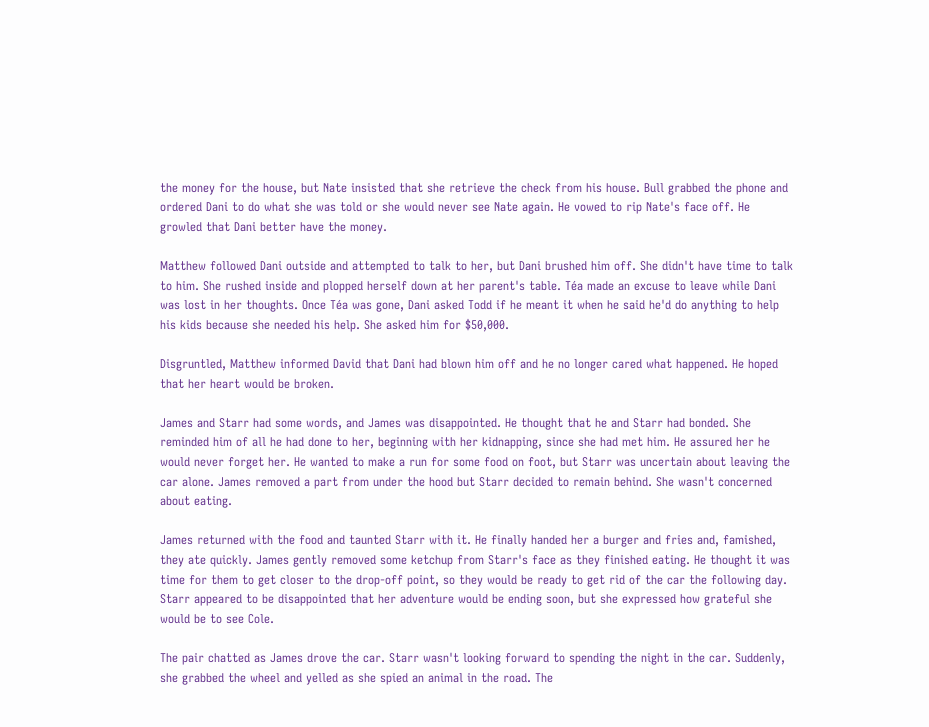the money for the house, but Nate insisted that she retrieve the check from his house. Bull grabbed the phone and ordered Dani to do what she was told or she would never see Nate again. He vowed to rip Nate's face off. He growled that Dani better have the money.

Matthew followed Dani outside and attempted to talk to her, but Dani brushed him off. She didn't have time to talk to him. She rushed inside and plopped herself down at her parent's table. Téa made an excuse to leave while Dani was lost in her thoughts. Once Téa was gone, Dani asked Todd if he meant it when he said he'd do anything to help his kids because she needed his help. She asked him for $50,000.

Disgruntled, Matthew informed David that Dani had blown him off and he no longer cared what happened. He hoped that her heart would be broken.

James and Starr had some words, and James was disappointed. He thought that he and Starr had bonded. She reminded him of all he had done to her, beginning with her kidnapping, since she had met him. He assured her he would never forget her. He wanted to make a run for some food on foot, but Starr was uncertain about leaving the car alone. James removed a part from under the hood but Starr decided to remain behind. She wasn't concerned about eating.

James returned with the food and taunted Starr with it. He finally handed her a burger and fries and, famished, they ate quickly. James gently removed some ketchup from Starr's face as they finished eating. He thought it was time for them to get closer to the drop-off point, so they would be ready to get rid of the car the following day. Starr appeared to be disappointed that her adventure would be ending soon, but she expressed how grateful she would be to see Cole.

The pair chatted as James drove the car. Starr wasn't looking forward to spending the night in the car. Suddenly, she grabbed the wheel and yelled as she spied an animal in the road. The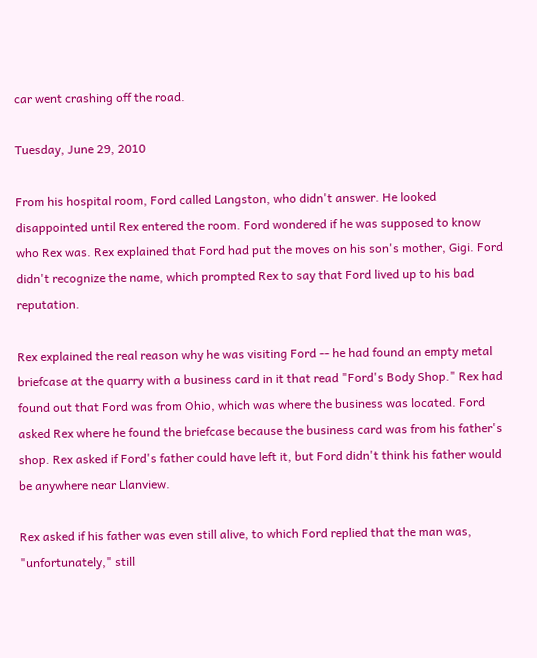car went crashing off the road.

Tuesday, June 29, 2010

From his hospital room, Ford called Langston, who didn't answer. He looked disappointed until Rex entered the room. Ford wondered if he was supposed to know who Rex was. Rex explained that Ford had put the moves on his son's mother, Gigi. Ford didn't recognize the name, which prompted Rex to say that Ford lived up to his bad reputation.

Rex explained the real reason why he was visiting Ford -- he had found an empty metal briefcase at the quarry with a business card in it that read "Ford's Body Shop." Rex had found out that Ford was from Ohio, which was where the business was located. Ford asked Rex where he found the briefcase because the business card was from his father's shop. Rex asked if Ford's father could have left it, but Ford didn't think his father would be anywhere near Llanview.

Rex asked if his father was even still alive, to which Ford replied that the man was, "unfortunately," still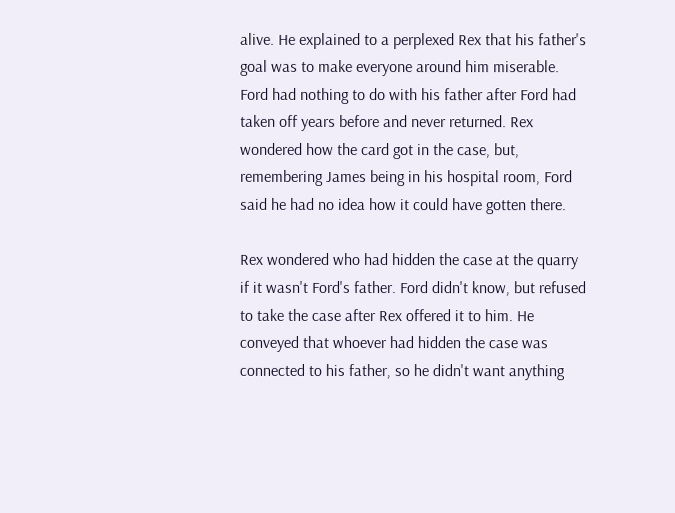alive. He explained to a perplexed Rex that his father's goal was to make everyone around him miserable. Ford had nothing to do with his father after Ford had taken off years before and never returned. Rex wondered how the card got in the case, but, remembering James being in his hospital room, Ford said he had no idea how it could have gotten there.

Rex wondered who had hidden the case at the quarry if it wasn't Ford's father. Ford didn't know, but refused to take the case after Rex offered it to him. He conveyed that whoever had hidden the case was connected to his father, so he didn't want anything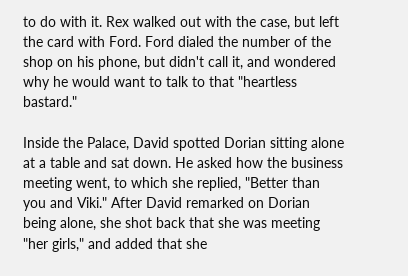to do with it. Rex walked out with the case, but left the card with Ford. Ford dialed the number of the shop on his phone, but didn't call it, and wondered why he would want to talk to that "heartless bastard."

Inside the Palace, David spotted Dorian sitting alone at a table and sat down. He asked how the business meeting went, to which she replied, "Better than you and Viki." After David remarked on Dorian being alone, she shot back that she was meeting "her girls," and added that she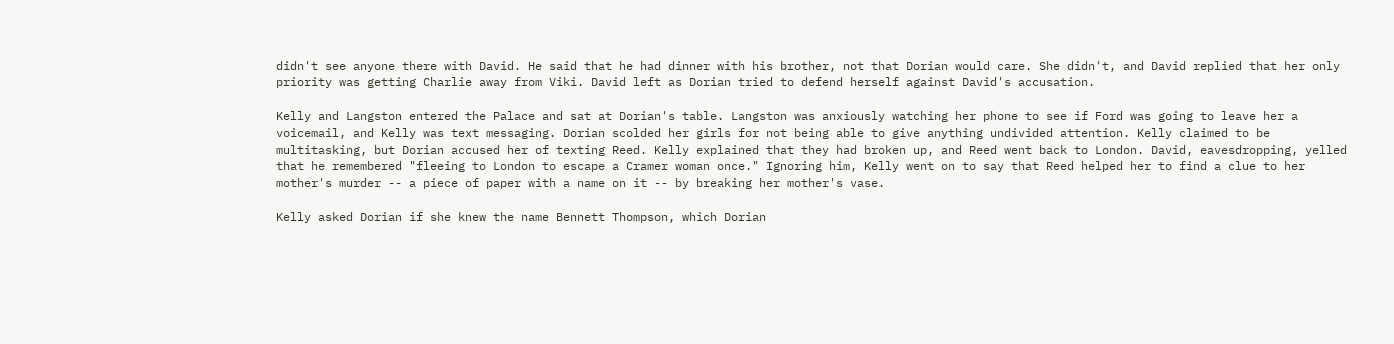didn't see anyone there with David. He said that he had dinner with his brother, not that Dorian would care. She didn't, and David replied that her only priority was getting Charlie away from Viki. David left as Dorian tried to defend herself against David's accusation.

Kelly and Langston entered the Palace and sat at Dorian's table. Langston was anxiously watching her phone to see if Ford was going to leave her a voicemail, and Kelly was text messaging. Dorian scolded her girls for not being able to give anything undivided attention. Kelly claimed to be multitasking, but Dorian accused her of texting Reed. Kelly explained that they had broken up, and Reed went back to London. David, eavesdropping, yelled that he remembered "fleeing to London to escape a Cramer woman once." Ignoring him, Kelly went on to say that Reed helped her to find a clue to her mother's murder -- a piece of paper with a name on it -- by breaking her mother's vase.

Kelly asked Dorian if she knew the name Bennett Thompson, which Dorian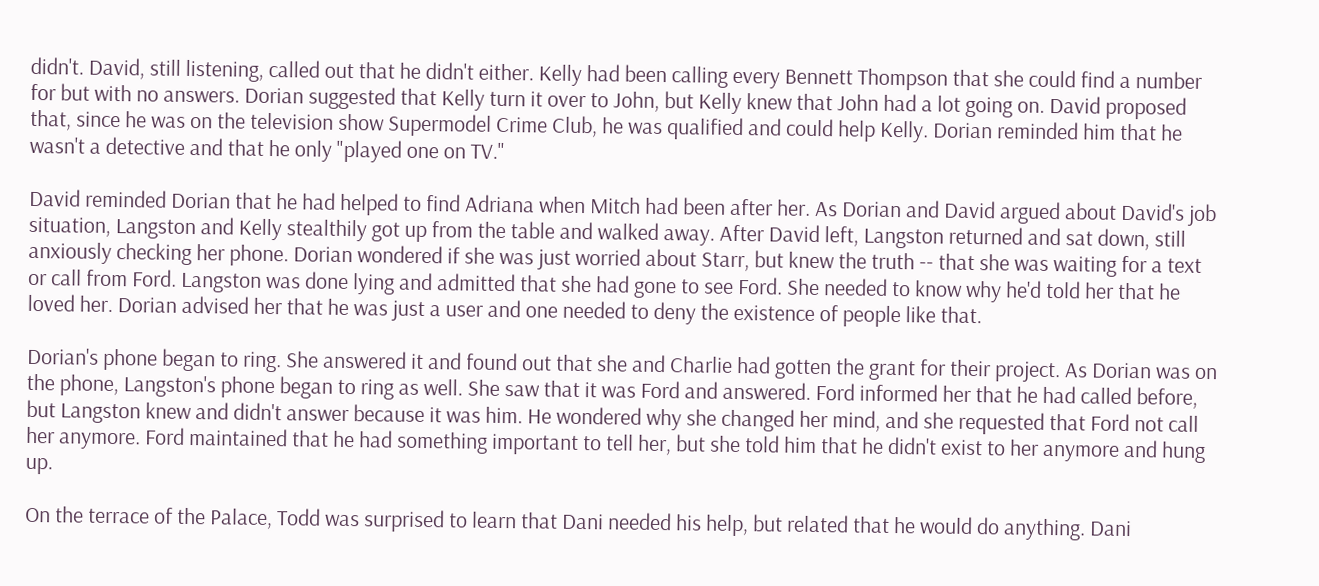didn't. David, still listening, called out that he didn't either. Kelly had been calling every Bennett Thompson that she could find a number for but with no answers. Dorian suggested that Kelly turn it over to John, but Kelly knew that John had a lot going on. David proposed that, since he was on the television show Supermodel Crime Club, he was qualified and could help Kelly. Dorian reminded him that he wasn't a detective and that he only "played one on TV."

David reminded Dorian that he had helped to find Adriana when Mitch had been after her. As Dorian and David argued about David's job situation, Langston and Kelly stealthily got up from the table and walked away. After David left, Langston returned and sat down, still anxiously checking her phone. Dorian wondered if she was just worried about Starr, but knew the truth -- that she was waiting for a text or call from Ford. Langston was done lying and admitted that she had gone to see Ford. She needed to know why he'd told her that he loved her. Dorian advised her that he was just a user and one needed to deny the existence of people like that.

Dorian's phone began to ring. She answered it and found out that she and Charlie had gotten the grant for their project. As Dorian was on the phone, Langston's phone began to ring as well. She saw that it was Ford and answered. Ford informed her that he had called before, but Langston knew and didn't answer because it was him. He wondered why she changed her mind, and she requested that Ford not call her anymore. Ford maintained that he had something important to tell her, but she told him that he didn't exist to her anymore and hung up.

On the terrace of the Palace, Todd was surprised to learn that Dani needed his help, but related that he would do anything. Dani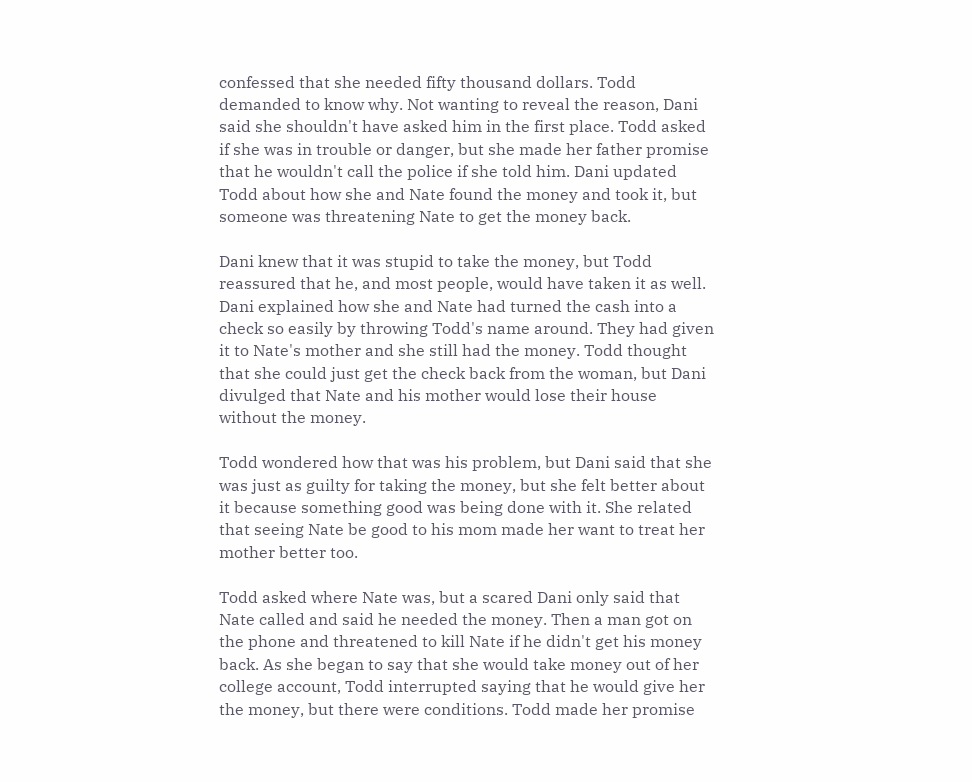confessed that she needed fifty thousand dollars. Todd demanded to know why. Not wanting to reveal the reason, Dani said she shouldn't have asked him in the first place. Todd asked if she was in trouble or danger, but she made her father promise that he wouldn't call the police if she told him. Dani updated Todd about how she and Nate found the money and took it, but someone was threatening Nate to get the money back.

Dani knew that it was stupid to take the money, but Todd reassured that he, and most people, would have taken it as well. Dani explained how she and Nate had turned the cash into a check so easily by throwing Todd's name around. They had given it to Nate's mother and she still had the money. Todd thought that she could just get the check back from the woman, but Dani divulged that Nate and his mother would lose their house without the money.

Todd wondered how that was his problem, but Dani said that she was just as guilty for taking the money, but she felt better about it because something good was being done with it. She related that seeing Nate be good to his mom made her want to treat her mother better too.

Todd asked where Nate was, but a scared Dani only said that Nate called and said he needed the money. Then a man got on the phone and threatened to kill Nate if he didn't get his money back. As she began to say that she would take money out of her college account, Todd interrupted saying that he would give her the money, but there were conditions. Todd made her promise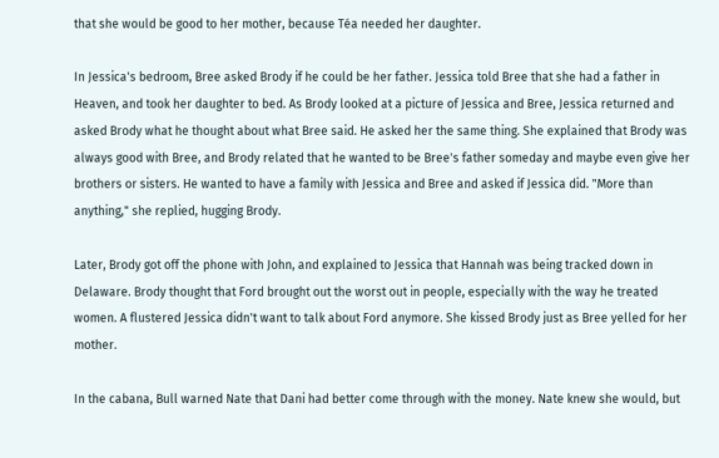that she would be good to her mother, because Téa needed her daughter.

In Jessica's bedroom, Bree asked Brody if he could be her father. Jessica told Bree that she had a father in Heaven, and took her daughter to bed. As Brody looked at a picture of Jessica and Bree, Jessica returned and asked Brody what he thought about what Bree said. He asked her the same thing. She explained that Brody was always good with Bree, and Brody related that he wanted to be Bree's father someday and maybe even give her brothers or sisters. He wanted to have a family with Jessica and Bree and asked if Jessica did. "More than anything," she replied, hugging Brody.

Later, Brody got off the phone with John, and explained to Jessica that Hannah was being tracked down in Delaware. Brody thought that Ford brought out the worst out in people, especially with the way he treated women. A flustered Jessica didn't want to talk about Ford anymore. She kissed Brody just as Bree yelled for her mother.

In the cabana, Bull warned Nate that Dani had better come through with the money. Nate knew she would, but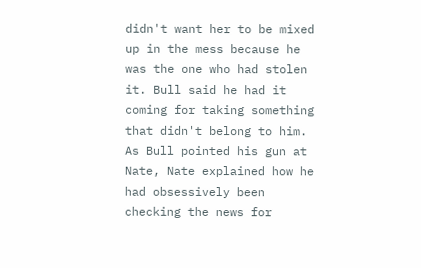didn't want her to be mixed up in the mess because he was the one who had stolen it. Bull said he had it coming for taking something that didn't belong to him. As Bull pointed his gun at Nate, Nate explained how he had obsessively been checking the news for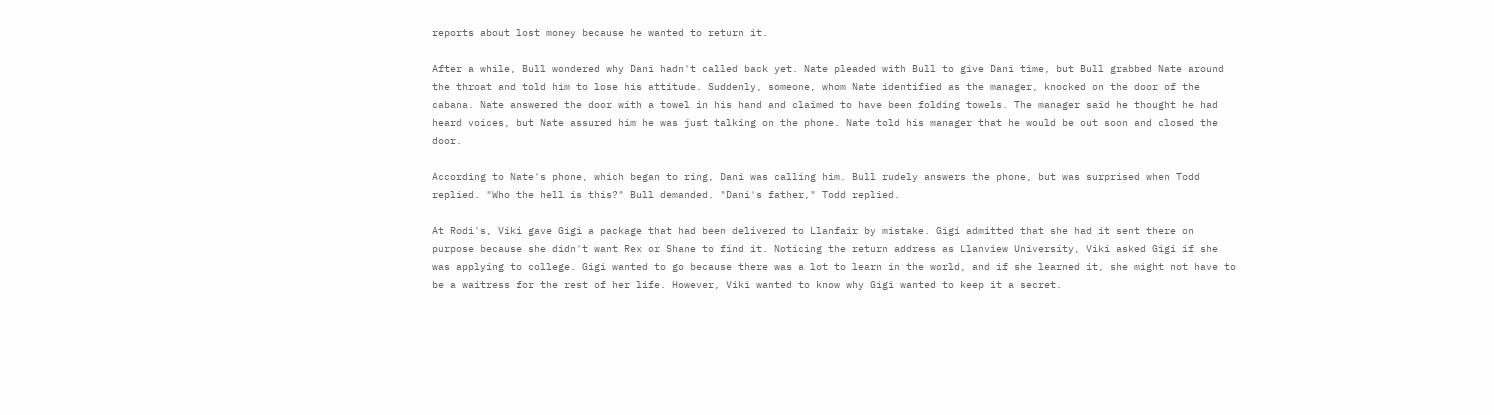reports about lost money because he wanted to return it.

After a while, Bull wondered why Dani hadn't called back yet. Nate pleaded with Bull to give Dani time, but Bull grabbed Nate around the throat and told him to lose his attitude. Suddenly, someone, whom Nate identified as the manager, knocked on the door of the cabana. Nate answered the door with a towel in his hand and claimed to have been folding towels. The manager said he thought he had heard voices, but Nate assured him he was just talking on the phone. Nate told his manager that he would be out soon and closed the door.

According to Nate's phone, which began to ring, Dani was calling him. Bull rudely answers the phone, but was surprised when Todd replied. "Who the hell is this?" Bull demanded. "Dani's father," Todd replied.

At Rodi's, Viki gave Gigi a package that had been delivered to Llanfair by mistake. Gigi admitted that she had it sent there on purpose because she didn't want Rex or Shane to find it. Noticing the return address as Llanview University, Viki asked Gigi if she was applying to college. Gigi wanted to go because there was a lot to learn in the world, and if she learned it, she might not have to be a waitress for the rest of her life. However, Viki wanted to know why Gigi wanted to keep it a secret.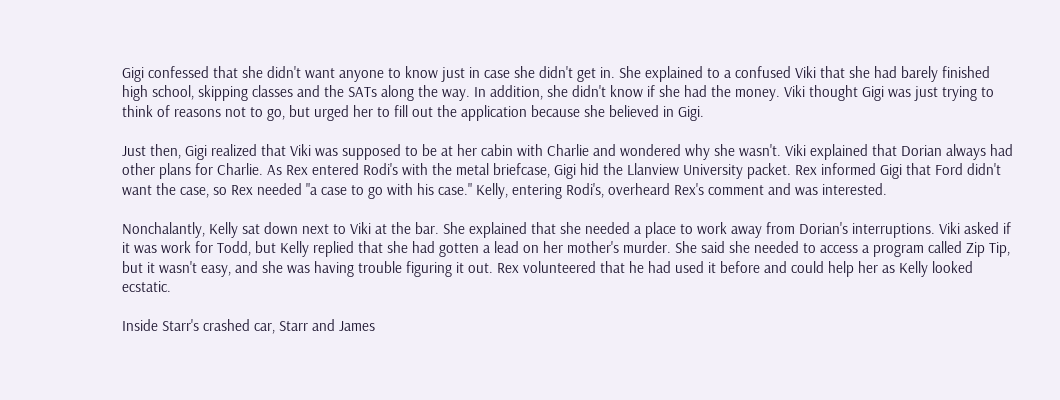Gigi confessed that she didn't want anyone to know just in case she didn't get in. She explained to a confused Viki that she had barely finished high school, skipping classes and the SATs along the way. In addition, she didn't know if she had the money. Viki thought Gigi was just trying to think of reasons not to go, but urged her to fill out the application because she believed in Gigi.

Just then, Gigi realized that Viki was supposed to be at her cabin with Charlie and wondered why she wasn't. Viki explained that Dorian always had other plans for Charlie. As Rex entered Rodi's with the metal briefcase, Gigi hid the Llanview University packet. Rex informed Gigi that Ford didn't want the case, so Rex needed "a case to go with his case." Kelly, entering Rodi's, overheard Rex's comment and was interested.

Nonchalantly, Kelly sat down next to Viki at the bar. She explained that she needed a place to work away from Dorian's interruptions. Viki asked if it was work for Todd, but Kelly replied that she had gotten a lead on her mother's murder. She said she needed to access a program called Zip Tip, but it wasn't easy, and she was having trouble figuring it out. Rex volunteered that he had used it before and could help her as Kelly looked ecstatic.

Inside Starr's crashed car, Starr and James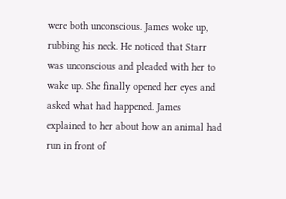were both unconscious. James woke up, rubbing his neck. He noticed that Starr was unconscious and pleaded with her to wake up. She finally opened her eyes and asked what had happened. James explained to her about how an animal had run in front of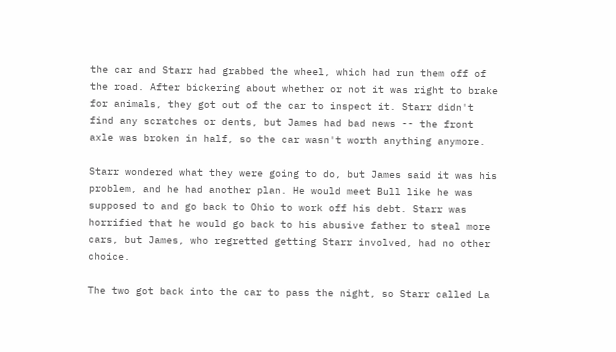the car and Starr had grabbed the wheel, which had run them off of the road. After bickering about whether or not it was right to brake for animals, they got out of the car to inspect it. Starr didn't find any scratches or dents, but James had bad news -- the front axle was broken in half, so the car wasn't worth anything anymore.

Starr wondered what they were going to do, but James said it was his problem, and he had another plan. He would meet Bull like he was supposed to and go back to Ohio to work off his debt. Starr was horrified that he would go back to his abusive father to steal more cars, but James, who regretted getting Starr involved, had no other choice.

The two got back into the car to pass the night, so Starr called La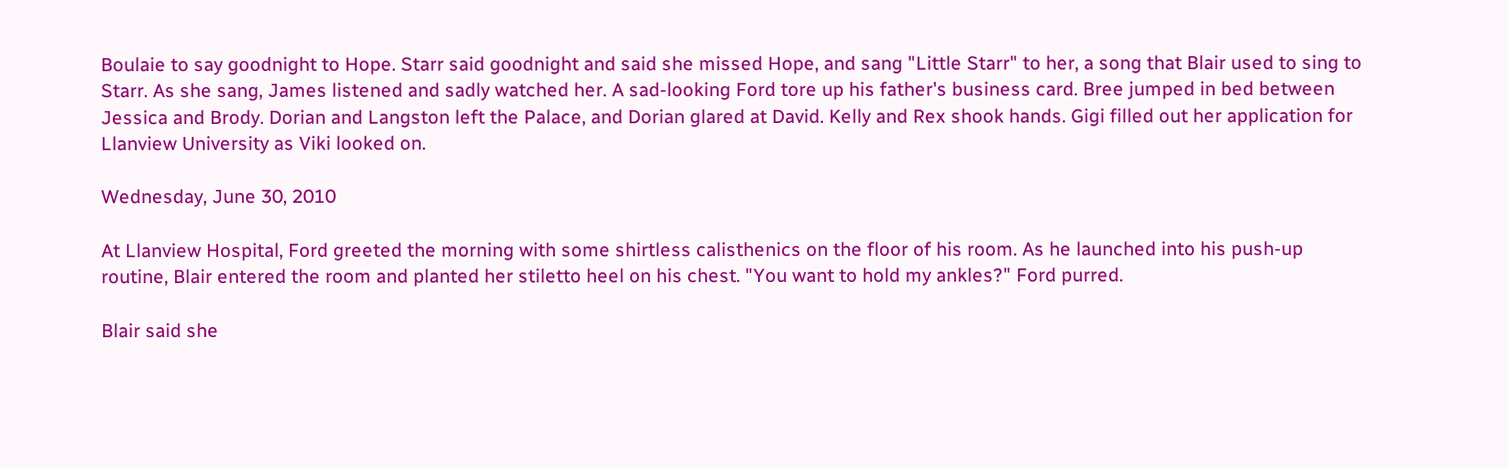Boulaie to say goodnight to Hope. Starr said goodnight and said she missed Hope, and sang "Little Starr" to her, a song that Blair used to sing to Starr. As she sang, James listened and sadly watched her. A sad-looking Ford tore up his father's business card. Bree jumped in bed between Jessica and Brody. Dorian and Langston left the Palace, and Dorian glared at David. Kelly and Rex shook hands. Gigi filled out her application for Llanview University as Viki looked on.

Wednesday, June 30, 2010

At Llanview Hospital, Ford greeted the morning with some shirtless calisthenics on the floor of his room. As he launched into his push-up routine, Blair entered the room and planted her stiletto heel on his chest. "You want to hold my ankles?" Ford purred.

Blair said she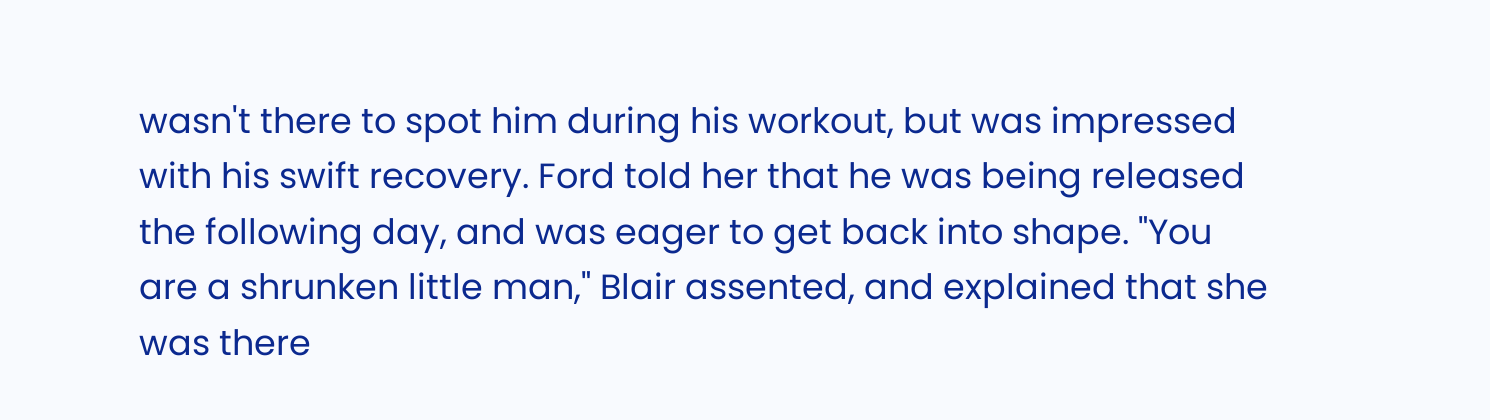wasn't there to spot him during his workout, but was impressed with his swift recovery. Ford told her that he was being released the following day, and was eager to get back into shape. "You are a shrunken little man," Blair assented, and explained that she was there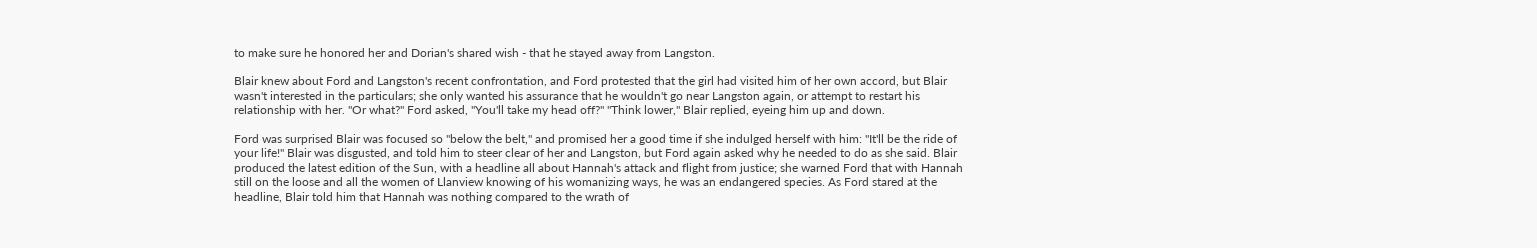to make sure he honored her and Dorian's shared wish - that he stayed away from Langston.

Blair knew about Ford and Langston's recent confrontation, and Ford protested that the girl had visited him of her own accord, but Blair wasn't interested in the particulars; she only wanted his assurance that he wouldn't go near Langston again, or attempt to restart his relationship with her. "Or what?" Ford asked, "You'll take my head off?" "Think lower," Blair replied, eyeing him up and down.

Ford was surprised Blair was focused so "below the belt," and promised her a good time if she indulged herself with him: "It'll be the ride of your life!" Blair was disgusted, and told him to steer clear of her and Langston, but Ford again asked why he needed to do as she said. Blair produced the latest edition of the Sun, with a headline all about Hannah's attack and flight from justice; she warned Ford that with Hannah still on the loose and all the women of Llanview knowing of his womanizing ways, he was an endangered species. As Ford stared at the headline, Blair told him that Hannah was nothing compared to the wrath of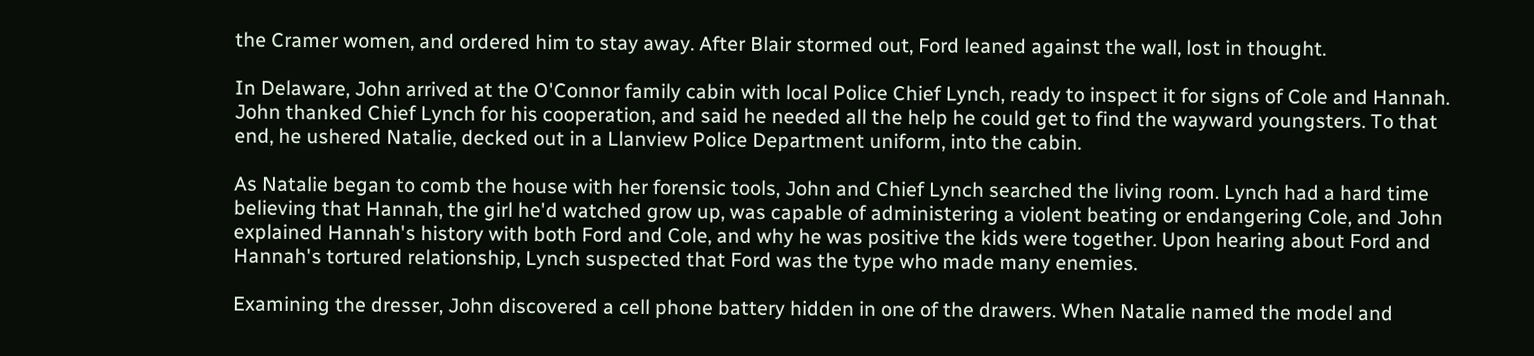the Cramer women, and ordered him to stay away. After Blair stormed out, Ford leaned against the wall, lost in thought.

In Delaware, John arrived at the O'Connor family cabin with local Police Chief Lynch, ready to inspect it for signs of Cole and Hannah. John thanked Chief Lynch for his cooperation, and said he needed all the help he could get to find the wayward youngsters. To that end, he ushered Natalie, decked out in a Llanview Police Department uniform, into the cabin.

As Natalie began to comb the house with her forensic tools, John and Chief Lynch searched the living room. Lynch had a hard time believing that Hannah, the girl he'd watched grow up, was capable of administering a violent beating or endangering Cole, and John explained Hannah's history with both Ford and Cole, and why he was positive the kids were together. Upon hearing about Ford and Hannah's tortured relationship, Lynch suspected that Ford was the type who made many enemies.

Examining the dresser, John discovered a cell phone battery hidden in one of the drawers. When Natalie named the model and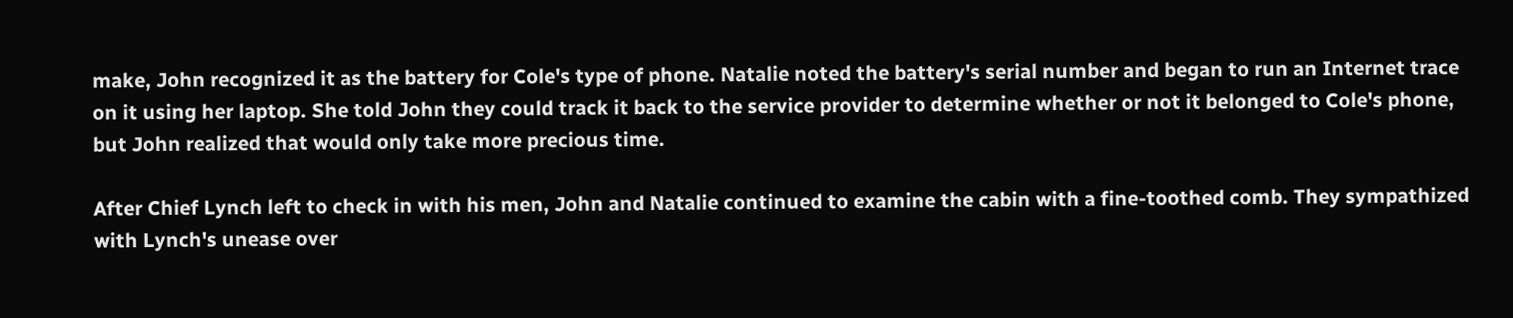make, John recognized it as the battery for Cole's type of phone. Natalie noted the battery's serial number and began to run an Internet trace on it using her laptop. She told John they could track it back to the service provider to determine whether or not it belonged to Cole's phone, but John realized that would only take more precious time.

After Chief Lynch left to check in with his men, John and Natalie continued to examine the cabin with a fine-toothed comb. They sympathized with Lynch's unease over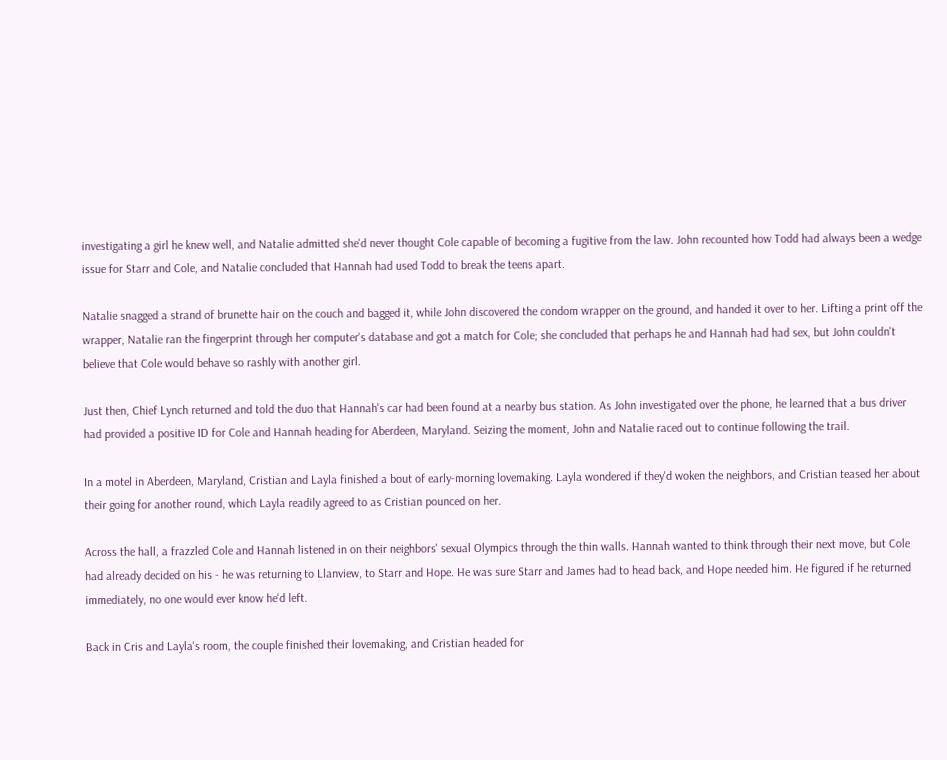investigating a girl he knew well, and Natalie admitted she'd never thought Cole capable of becoming a fugitive from the law. John recounted how Todd had always been a wedge issue for Starr and Cole, and Natalie concluded that Hannah had used Todd to break the teens apart.

Natalie snagged a strand of brunette hair on the couch and bagged it, while John discovered the condom wrapper on the ground, and handed it over to her. Lifting a print off the wrapper, Natalie ran the fingerprint through her computer's database and got a match for Cole; she concluded that perhaps he and Hannah had had sex, but John couldn't believe that Cole would behave so rashly with another girl.

Just then, Chief Lynch returned and told the duo that Hannah's car had been found at a nearby bus station. As John investigated over the phone, he learned that a bus driver had provided a positive ID for Cole and Hannah heading for Aberdeen, Maryland. Seizing the moment, John and Natalie raced out to continue following the trail.

In a motel in Aberdeen, Maryland, Cristian and Layla finished a bout of early-morning lovemaking. Layla wondered if they'd woken the neighbors, and Cristian teased her about their going for another round, which Layla readily agreed to as Cristian pounced on her.

Across the hall, a frazzled Cole and Hannah listened in on their neighbors' sexual Olympics through the thin walls. Hannah wanted to think through their next move, but Cole had already decided on his - he was returning to Llanview, to Starr and Hope. He was sure Starr and James had to head back, and Hope needed him. He figured if he returned immediately, no one would ever know he'd left.

Back in Cris and Layla's room, the couple finished their lovemaking, and Cristian headed for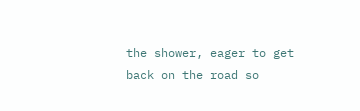the shower, eager to get back on the road so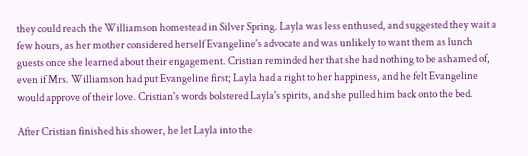they could reach the Williamson homestead in Silver Spring. Layla was less enthused, and suggested they wait a few hours, as her mother considered herself Evangeline's advocate and was unlikely to want them as lunch guests once she learned about their engagement. Cristian reminded her that she had nothing to be ashamed of, even if Mrs. Williamson had put Evangeline first; Layla had a right to her happiness, and he felt Evangeline would approve of their love. Cristian's words bolstered Layla's spirits, and she pulled him back onto the bed.

After Cristian finished his shower, he let Layla into the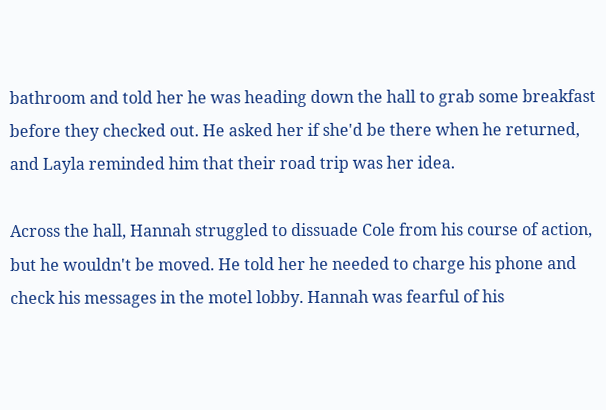bathroom and told her he was heading down the hall to grab some breakfast before they checked out. He asked her if she'd be there when he returned, and Layla reminded him that their road trip was her idea.

Across the hall, Hannah struggled to dissuade Cole from his course of action, but he wouldn't be moved. He told her he needed to charge his phone and check his messages in the motel lobby. Hannah was fearful of his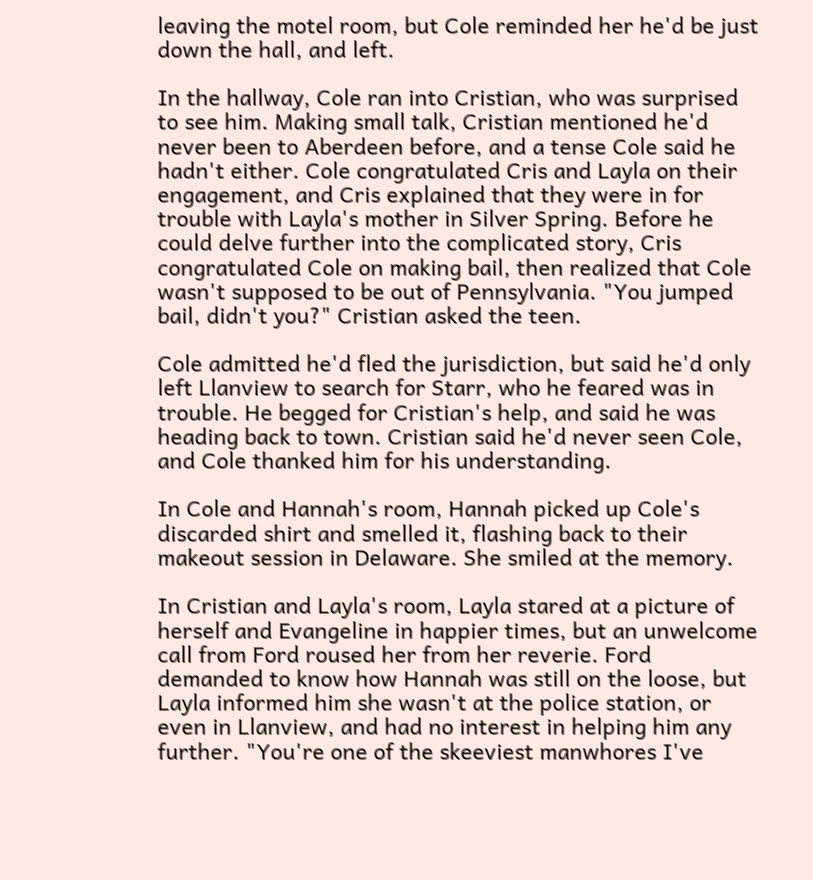leaving the motel room, but Cole reminded her he'd be just down the hall, and left.

In the hallway, Cole ran into Cristian, who was surprised to see him. Making small talk, Cristian mentioned he'd never been to Aberdeen before, and a tense Cole said he hadn't either. Cole congratulated Cris and Layla on their engagement, and Cris explained that they were in for trouble with Layla's mother in Silver Spring. Before he could delve further into the complicated story, Cris congratulated Cole on making bail, then realized that Cole wasn't supposed to be out of Pennsylvania. "You jumped bail, didn't you?" Cristian asked the teen.

Cole admitted he'd fled the jurisdiction, but said he'd only left Llanview to search for Starr, who he feared was in trouble. He begged for Cristian's help, and said he was heading back to town. Cristian said he'd never seen Cole, and Cole thanked him for his understanding.

In Cole and Hannah's room, Hannah picked up Cole's discarded shirt and smelled it, flashing back to their makeout session in Delaware. She smiled at the memory.

In Cristian and Layla's room, Layla stared at a picture of herself and Evangeline in happier times, but an unwelcome call from Ford roused her from her reverie. Ford demanded to know how Hannah was still on the loose, but Layla informed him she wasn't at the police station, or even in Llanview, and had no interest in helping him any further. "You're one of the skeeviest manwhores I've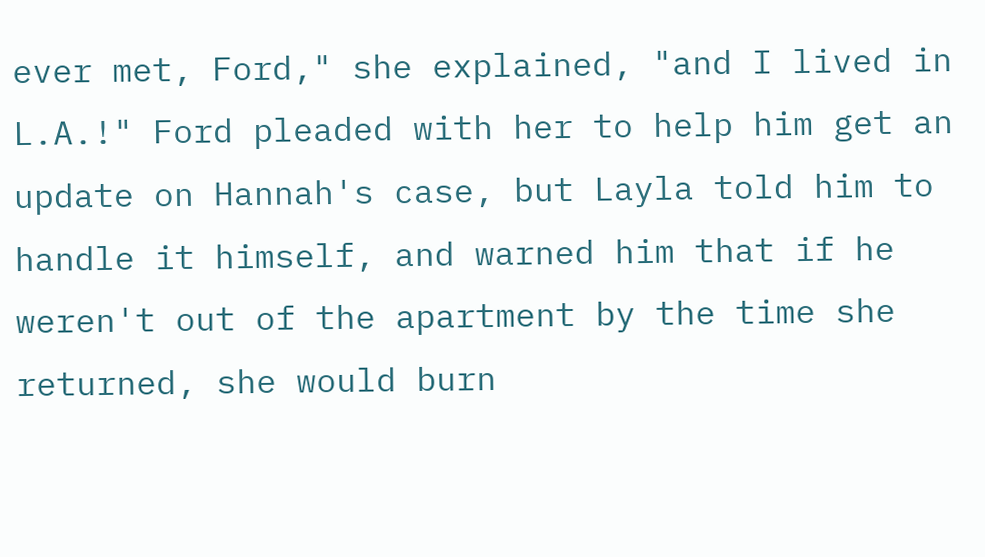ever met, Ford," she explained, "and I lived in L.A.!" Ford pleaded with her to help him get an update on Hannah's case, but Layla told him to handle it himself, and warned him that if he weren't out of the apartment by the time she returned, she would burn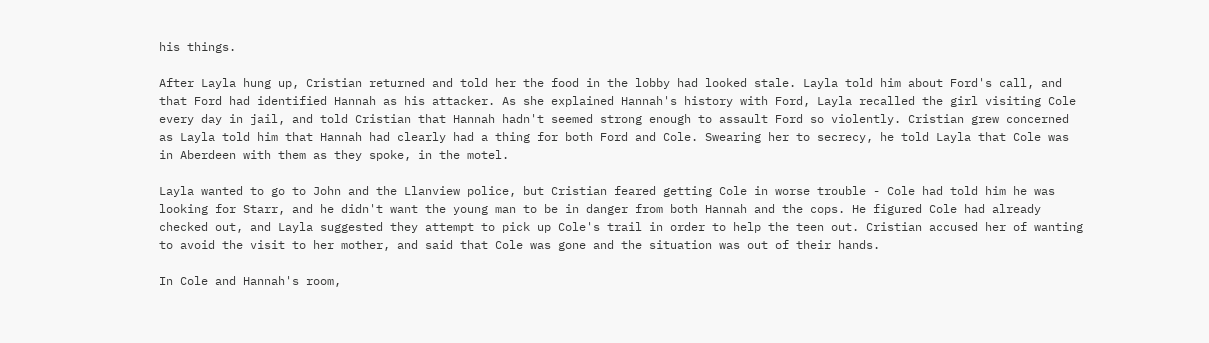his things.

After Layla hung up, Cristian returned and told her the food in the lobby had looked stale. Layla told him about Ford's call, and that Ford had identified Hannah as his attacker. As she explained Hannah's history with Ford, Layla recalled the girl visiting Cole every day in jail, and told Cristian that Hannah hadn't seemed strong enough to assault Ford so violently. Cristian grew concerned as Layla told him that Hannah had clearly had a thing for both Ford and Cole. Swearing her to secrecy, he told Layla that Cole was in Aberdeen with them as they spoke, in the motel.

Layla wanted to go to John and the Llanview police, but Cristian feared getting Cole in worse trouble - Cole had told him he was looking for Starr, and he didn't want the young man to be in danger from both Hannah and the cops. He figured Cole had already checked out, and Layla suggested they attempt to pick up Cole's trail in order to help the teen out. Cristian accused her of wanting to avoid the visit to her mother, and said that Cole was gone and the situation was out of their hands.

In Cole and Hannah's room,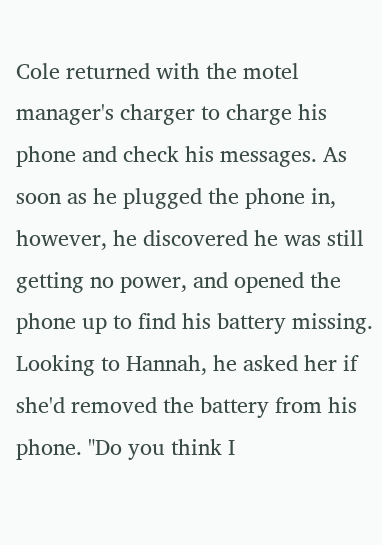Cole returned with the motel manager's charger to charge his phone and check his messages. As soon as he plugged the phone in, however, he discovered he was still getting no power, and opened the phone up to find his battery missing. Looking to Hannah, he asked her if she'd removed the battery from his phone. "Do you think I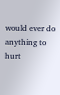would ever do anything to hurt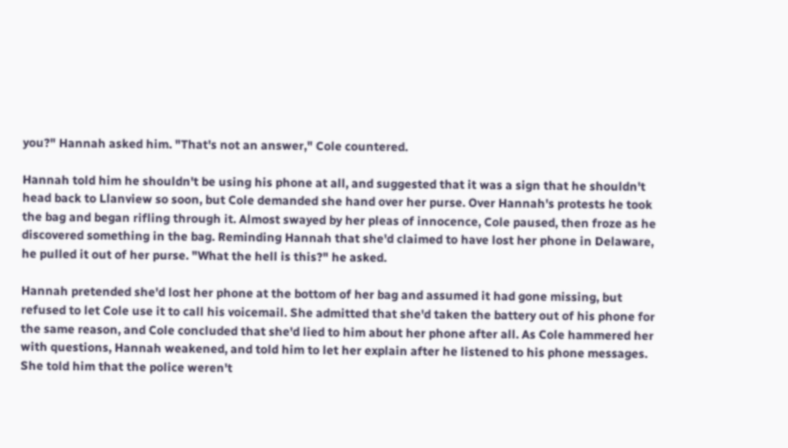you?" Hannah asked him. "That's not an answer," Cole countered.

Hannah told him he shouldn't be using his phone at all, and suggested that it was a sign that he shouldn't head back to Llanview so soon, but Cole demanded she hand over her purse. Over Hannah's protests he took the bag and began rifling through it. Almost swayed by her pleas of innocence, Cole paused, then froze as he discovered something in the bag. Reminding Hannah that she'd claimed to have lost her phone in Delaware, he pulled it out of her purse. "What the hell is this?" he asked.

Hannah pretended she'd lost her phone at the bottom of her bag and assumed it had gone missing, but refused to let Cole use it to call his voicemail. She admitted that she'd taken the battery out of his phone for the same reason, and Cole concluded that she'd lied to him about her phone after all. As Cole hammered her with questions, Hannah weakened, and told him to let her explain after he listened to his phone messages. She told him that the police weren't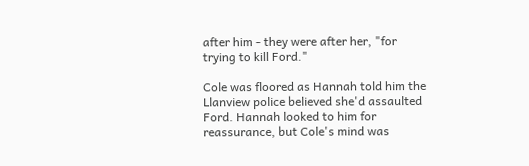after him - they were after her, "for trying to kill Ford."

Cole was floored as Hannah told him the Llanview police believed she'd assaulted Ford. Hannah looked to him for reassurance, but Cole's mind was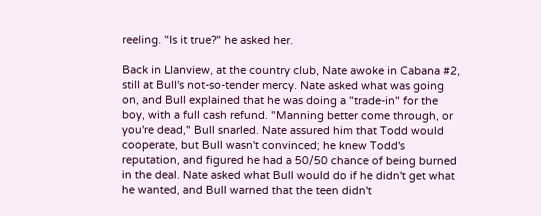reeling. "Is it true?" he asked her.

Back in Llanview, at the country club, Nate awoke in Cabana #2, still at Bull's not-so-tender mercy. Nate asked what was going on, and Bull explained that he was doing a "trade-in" for the boy, with a full cash refund. "Manning better come through, or you're dead," Bull snarled. Nate assured him that Todd would cooperate, but Bull wasn't convinced; he knew Todd's reputation, and figured he had a 50/50 chance of being burned in the deal. Nate asked what Bull would do if he didn't get what he wanted, and Bull warned that the teen didn't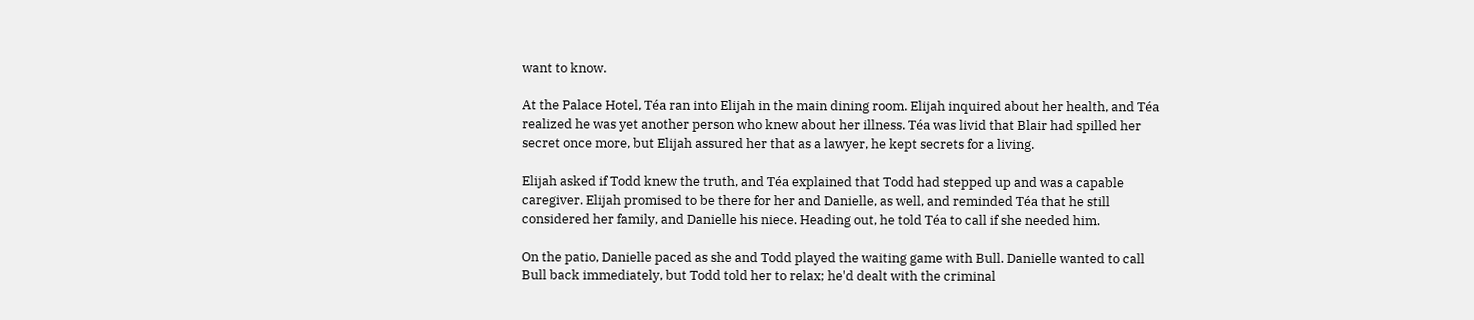want to know.

At the Palace Hotel, Téa ran into Elijah in the main dining room. Elijah inquired about her health, and Téa realized he was yet another person who knew about her illness. Téa was livid that Blair had spilled her secret once more, but Elijah assured her that as a lawyer, he kept secrets for a living.

Elijah asked if Todd knew the truth, and Téa explained that Todd had stepped up and was a capable caregiver. Elijah promised to be there for her and Danielle, as well, and reminded Téa that he still considered her family, and Danielle his niece. Heading out, he told Téa to call if she needed him.

On the patio, Danielle paced as she and Todd played the waiting game with Bull. Danielle wanted to call Bull back immediately, but Todd told her to relax; he'd dealt with the criminal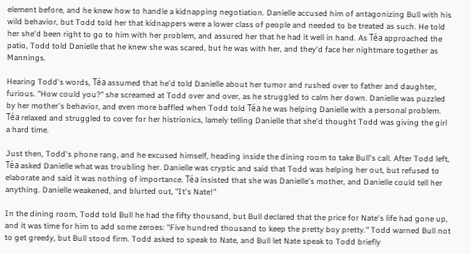element before, and he knew how to handle a kidnapping negotiation. Danielle accused him of antagonizing Bull with his wild behavior, but Todd told her that kidnappers were a lower class of people and needed to be treated as such. He told her she'd been right to go to him with her problem, and assured her that he had it well in hand. As Téa approached the patio, Todd told Danielle that he knew she was scared, but he was with her, and they'd face her nightmare together as Mannings.

Hearing Todd's words, Téa assumed that he'd told Danielle about her tumor and rushed over to father and daughter, furious. "How could you?" she screamed at Todd over and over, as he struggled to calm her down. Danielle was puzzled by her mother's behavior, and even more baffled when Todd told Téa he was helping Danielle with a personal problem. Téa relaxed and struggled to cover for her histrionics, lamely telling Danielle that she'd thought Todd was giving the girl a hard time.

Just then, Todd's phone rang, and he excused himself, heading inside the dining room to take Bull's call. After Todd left, Téa asked Danielle what was troubling her. Danielle was cryptic and said that Todd was helping her out, but refused to elaborate and said it was nothing of importance. Téa insisted that she was Danielle's mother, and Danielle could tell her anything. Danielle weakened, and blurted out, "It's Nate!"

In the dining room, Todd told Bull he had the fifty thousand, but Bull declared that the price for Nate's life had gone up, and it was time for him to add some zeroes: "Five hundred thousand to keep the pretty boy pretty." Todd warned Bull not to get greedy, but Bull stood firm. Todd asked to speak to Nate, and Bull let Nate speak to Todd briefly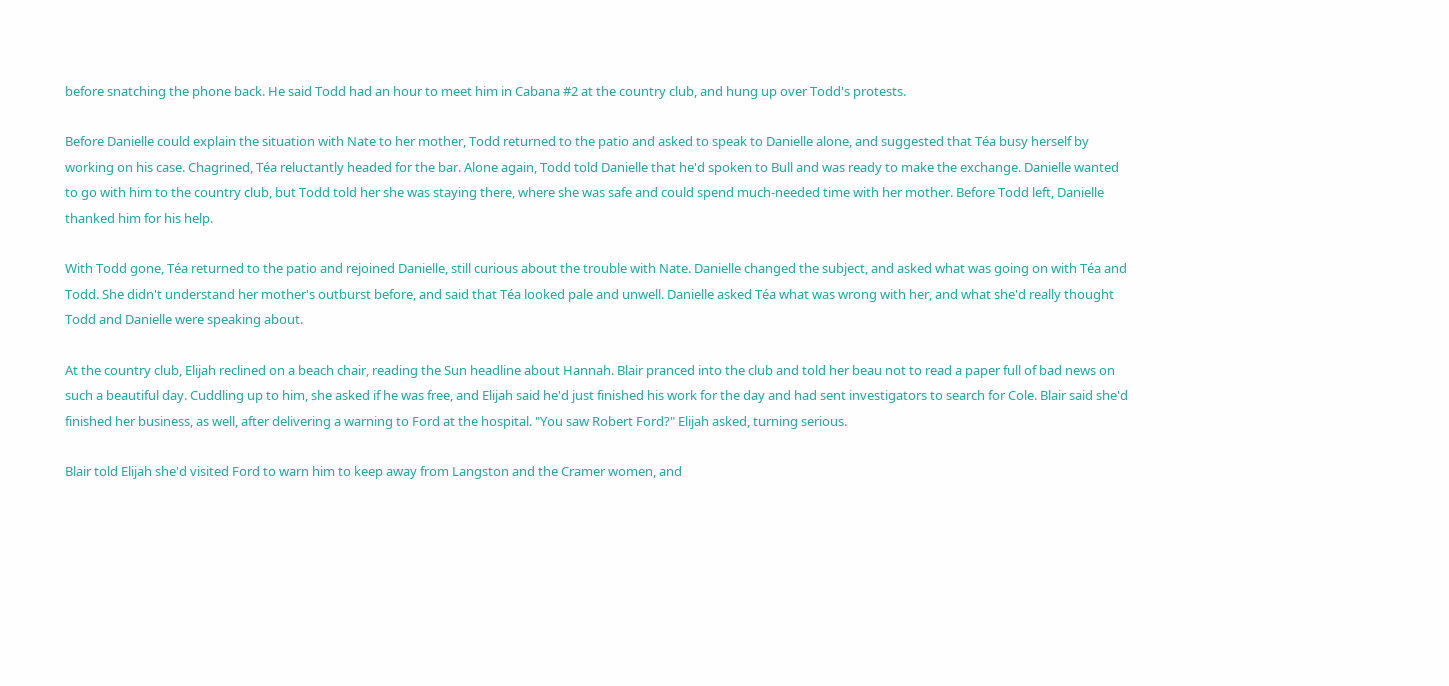before snatching the phone back. He said Todd had an hour to meet him in Cabana #2 at the country club, and hung up over Todd's protests.

Before Danielle could explain the situation with Nate to her mother, Todd returned to the patio and asked to speak to Danielle alone, and suggested that Téa busy herself by working on his case. Chagrined, Téa reluctantly headed for the bar. Alone again, Todd told Danielle that he'd spoken to Bull and was ready to make the exchange. Danielle wanted to go with him to the country club, but Todd told her she was staying there, where she was safe and could spend much-needed time with her mother. Before Todd left, Danielle thanked him for his help.

With Todd gone, Téa returned to the patio and rejoined Danielle, still curious about the trouble with Nate. Danielle changed the subject, and asked what was going on with Téa and Todd. She didn't understand her mother's outburst before, and said that Téa looked pale and unwell. Danielle asked Téa what was wrong with her, and what she'd really thought Todd and Danielle were speaking about.

At the country club, Elijah reclined on a beach chair, reading the Sun headline about Hannah. Blair pranced into the club and told her beau not to read a paper full of bad news on such a beautiful day. Cuddling up to him, she asked if he was free, and Elijah said he'd just finished his work for the day and had sent investigators to search for Cole. Blair said she'd finished her business, as well, after delivering a warning to Ford at the hospital. "You saw Robert Ford?" Elijah asked, turning serious.

Blair told Elijah she'd visited Ford to warn him to keep away from Langston and the Cramer women, and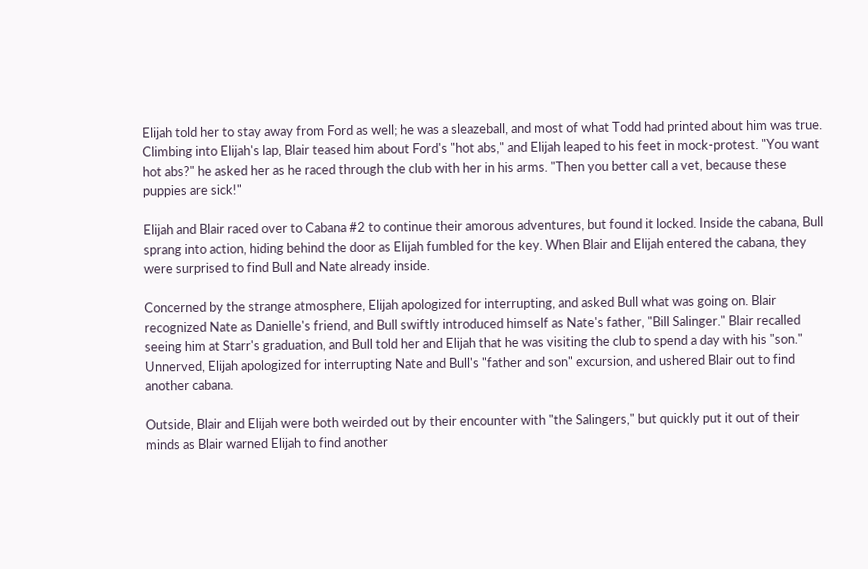Elijah told her to stay away from Ford as well; he was a sleazeball, and most of what Todd had printed about him was true. Climbing into Elijah's lap, Blair teased him about Ford's "hot abs," and Elijah leaped to his feet in mock-protest. "You want hot abs?" he asked her as he raced through the club with her in his arms. "Then you better call a vet, because these puppies are sick!"

Elijah and Blair raced over to Cabana #2 to continue their amorous adventures, but found it locked. Inside the cabana, Bull sprang into action, hiding behind the door as Elijah fumbled for the key. When Blair and Elijah entered the cabana, they were surprised to find Bull and Nate already inside.

Concerned by the strange atmosphere, Elijah apologized for interrupting, and asked Bull what was going on. Blair recognized Nate as Danielle's friend, and Bull swiftly introduced himself as Nate's father, "Bill Salinger." Blair recalled seeing him at Starr's graduation, and Bull told her and Elijah that he was visiting the club to spend a day with his "son." Unnerved, Elijah apologized for interrupting Nate and Bull's "father and son" excursion, and ushered Blair out to find another cabana.

Outside, Blair and Elijah were both weirded out by their encounter with "the Salingers," but quickly put it out of their minds as Blair warned Elijah to find another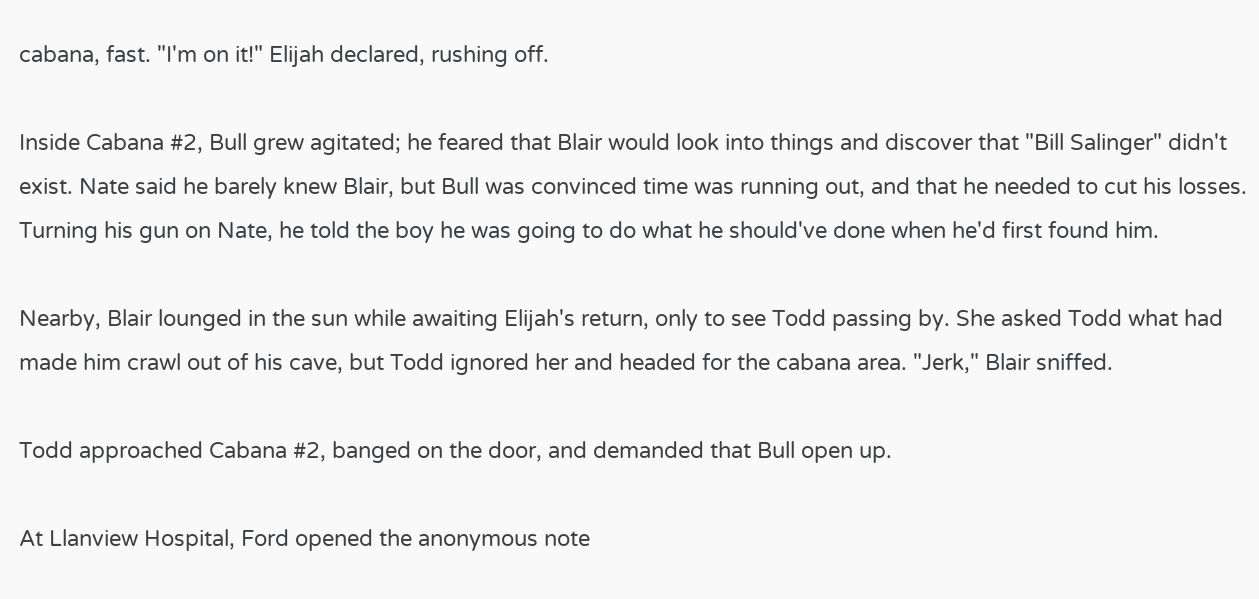cabana, fast. "I'm on it!" Elijah declared, rushing off.

Inside Cabana #2, Bull grew agitated; he feared that Blair would look into things and discover that "Bill Salinger" didn't exist. Nate said he barely knew Blair, but Bull was convinced time was running out, and that he needed to cut his losses. Turning his gun on Nate, he told the boy he was going to do what he should've done when he'd first found him.

Nearby, Blair lounged in the sun while awaiting Elijah's return, only to see Todd passing by. She asked Todd what had made him crawl out of his cave, but Todd ignored her and headed for the cabana area. "Jerk," Blair sniffed.

Todd approached Cabana #2, banged on the door, and demanded that Bull open up.

At Llanview Hospital, Ford opened the anonymous note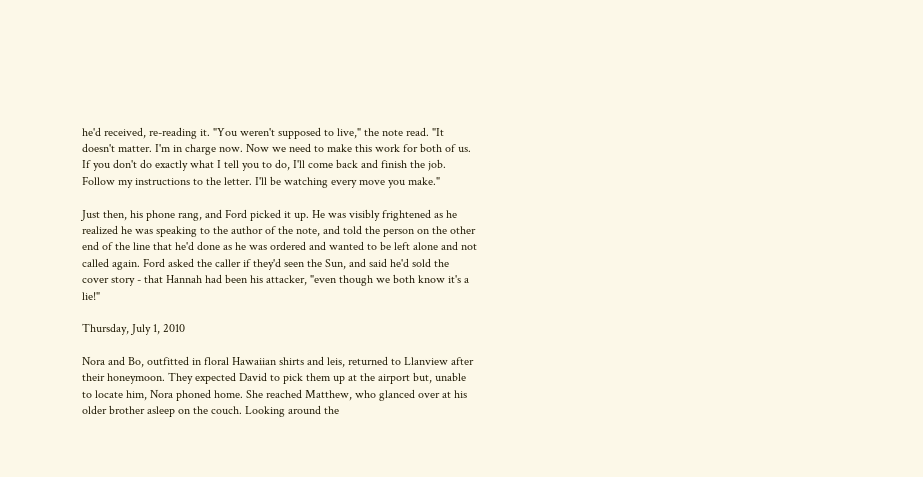he'd received, re-reading it. "You weren't supposed to live," the note read. "It doesn't matter. I'm in charge now. Now we need to make this work for both of us. If you don't do exactly what I tell you to do, I'll come back and finish the job. Follow my instructions to the letter. I'll be watching every move you make."

Just then, his phone rang, and Ford picked it up. He was visibly frightened as he realized he was speaking to the author of the note, and told the person on the other end of the line that he'd done as he was ordered and wanted to be left alone and not called again. Ford asked the caller if they'd seen the Sun, and said he'd sold the cover story - that Hannah had been his attacker, "even though we both know it's a lie!"

Thursday, July 1, 2010

Nora and Bo, outfitted in floral Hawaiian shirts and leis, returned to Llanview after their honeymoon. They expected David to pick them up at the airport but, unable to locate him, Nora phoned home. She reached Matthew, who glanced over at his older brother asleep on the couch. Looking around the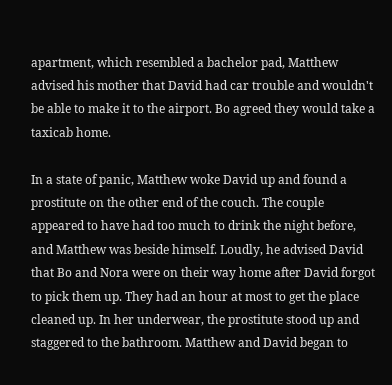apartment, which resembled a bachelor pad, Matthew advised his mother that David had car trouble and wouldn't be able to make it to the airport. Bo agreed they would take a taxicab home.

In a state of panic, Matthew woke David up and found a prostitute on the other end of the couch. The couple appeared to have had too much to drink the night before, and Matthew was beside himself. Loudly, he advised David that Bo and Nora were on their way home after David forgot to pick them up. They had an hour at most to get the place cleaned up. In her underwear, the prostitute stood up and staggered to the bathroom. Matthew and David began to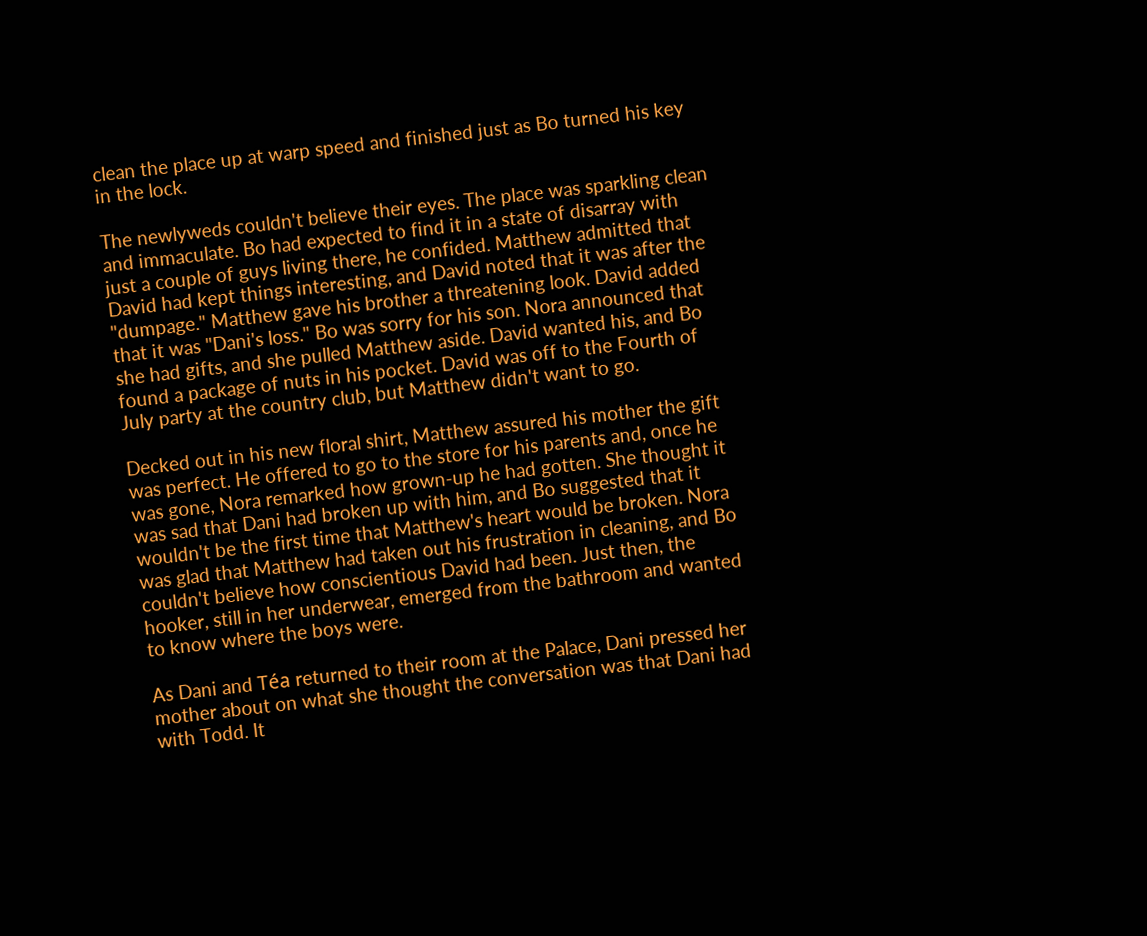clean the place up at warp speed and finished just as Bo turned his key in the lock.

The newlyweds couldn't believe their eyes. The place was sparkling clean and immaculate. Bo had expected to find it in a state of disarray with just a couple of guys living there, he confided. Matthew admitted that David had kept things interesting, and David noted that it was after the "dumpage." Matthew gave his brother a threatening look. David added that it was "Dani's loss." Bo was sorry for his son. Nora announced that she had gifts, and she pulled Matthew aside. David wanted his, and Bo found a package of nuts in his pocket. David was off to the Fourth of July party at the country club, but Matthew didn't want to go.

Decked out in his new floral shirt, Matthew assured his mother the gift was perfect. He offered to go to the store for his parents and, once he was gone, Nora remarked how grown-up he had gotten. She thought it was sad that Dani had broken up with him, and Bo suggested that it wouldn't be the first time that Matthew's heart would be broken. Nora was glad that Matthew had taken out his frustration in cleaning, and Bo couldn't believe how conscientious David had been. Just then, the hooker, still in her underwear, emerged from the bathroom and wanted to know where the boys were.

As Dani and Téa returned to their room at the Palace, Dani pressed her mother about on what she thought the conversation was that Dani had with Todd. It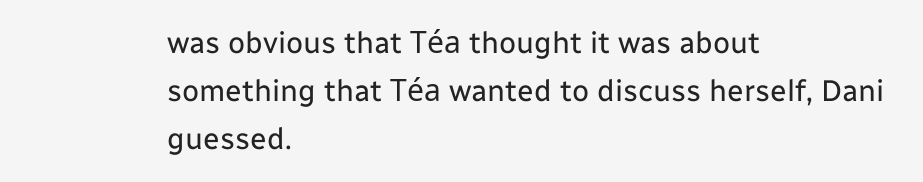was obvious that Téa thought it was about something that Téa wanted to discuss herself, Dani guessed.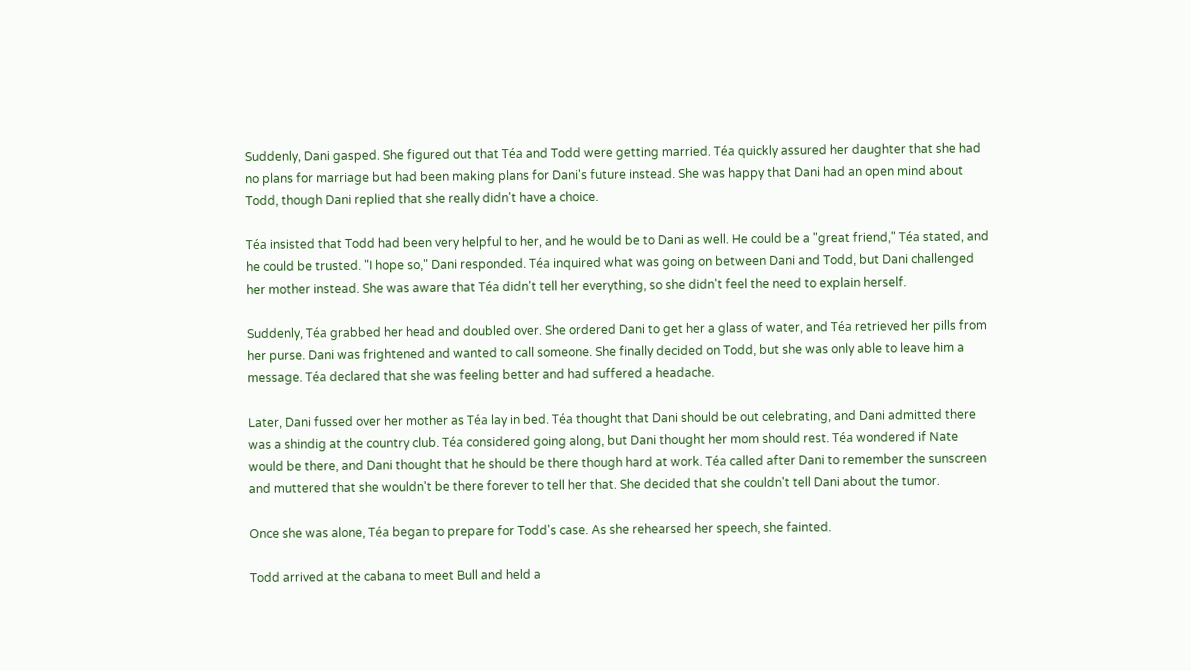Suddenly, Dani gasped. She figured out that Téa and Todd were getting married. Téa quickly assured her daughter that she had no plans for marriage but had been making plans for Dani's future instead. She was happy that Dani had an open mind about Todd, though Dani replied that she really didn't have a choice.

Téa insisted that Todd had been very helpful to her, and he would be to Dani as well. He could be a "great friend," Téa stated, and he could be trusted. "I hope so," Dani responded. Téa inquired what was going on between Dani and Todd, but Dani challenged her mother instead. She was aware that Téa didn't tell her everything, so she didn't feel the need to explain herself.

Suddenly, Téa grabbed her head and doubled over. She ordered Dani to get her a glass of water, and Téa retrieved her pills from her purse. Dani was frightened and wanted to call someone. She finally decided on Todd, but she was only able to leave him a message. Téa declared that she was feeling better and had suffered a headache.

Later, Dani fussed over her mother as Téa lay in bed. Téa thought that Dani should be out celebrating, and Dani admitted there was a shindig at the country club. Téa considered going along, but Dani thought her mom should rest. Téa wondered if Nate would be there, and Dani thought that he should be there though hard at work. Téa called after Dani to remember the sunscreen and muttered that she wouldn't be there forever to tell her that. She decided that she couldn't tell Dani about the tumor.

Once she was alone, Téa began to prepare for Todd's case. As she rehearsed her speech, she fainted.

Todd arrived at the cabana to meet Bull and held a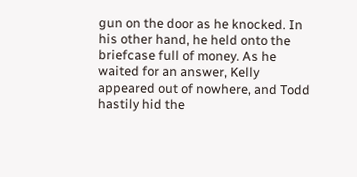gun on the door as he knocked. In his other hand, he held onto the briefcase full of money. As he waited for an answer, Kelly appeared out of nowhere, and Todd hastily hid the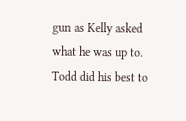gun as Kelly asked what he was up to. Todd did his best to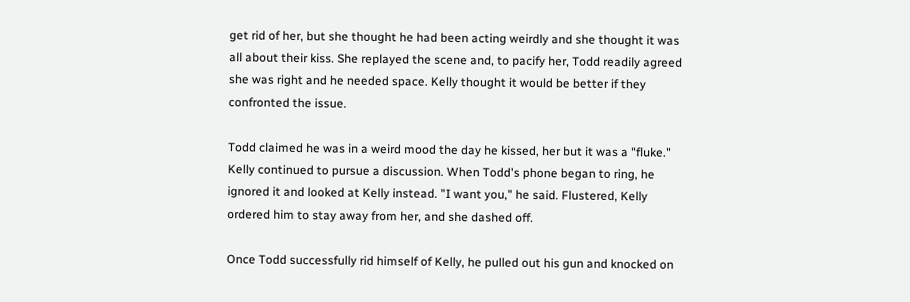get rid of her, but she thought he had been acting weirdly and she thought it was all about their kiss. She replayed the scene and, to pacify her, Todd readily agreed she was right and he needed space. Kelly thought it would be better if they confronted the issue.

Todd claimed he was in a weird mood the day he kissed, her but it was a "fluke." Kelly continued to pursue a discussion. When Todd's phone began to ring, he ignored it and looked at Kelly instead. "I want you," he said. Flustered, Kelly ordered him to stay away from her, and she dashed off.

Once Todd successfully rid himself of Kelly, he pulled out his gun and knocked on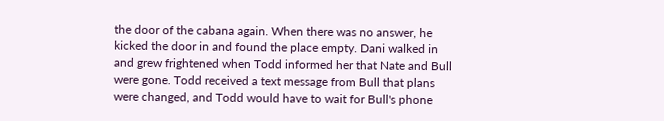the door of the cabana again. When there was no answer, he kicked the door in and found the place empty. Dani walked in and grew frightened when Todd informed her that Nate and Bull were gone. Todd received a text message from Bull that plans were changed, and Todd would have to wait for Bull's phone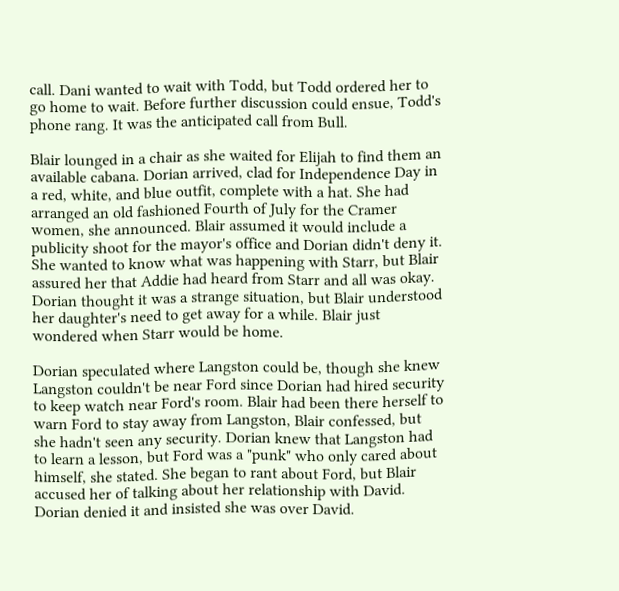call. Dani wanted to wait with Todd, but Todd ordered her to go home to wait. Before further discussion could ensue, Todd's phone rang. It was the anticipated call from Bull.

Blair lounged in a chair as she waited for Elijah to find them an available cabana. Dorian arrived, clad for Independence Day in a red, white, and blue outfit, complete with a hat. She had arranged an old fashioned Fourth of July for the Cramer women, she announced. Blair assumed it would include a publicity shoot for the mayor's office and Dorian didn't deny it. She wanted to know what was happening with Starr, but Blair assured her that Addie had heard from Starr and all was okay. Dorian thought it was a strange situation, but Blair understood her daughter's need to get away for a while. Blair just wondered when Starr would be home.

Dorian speculated where Langston could be, though she knew Langston couldn't be near Ford since Dorian had hired security to keep watch near Ford's room. Blair had been there herself to warn Ford to stay away from Langston, Blair confessed, but she hadn't seen any security. Dorian knew that Langston had to learn a lesson, but Ford was a "punk" who only cared about himself, she stated. She began to rant about Ford, but Blair accused her of talking about her relationship with David. Dorian denied it and insisted she was over David.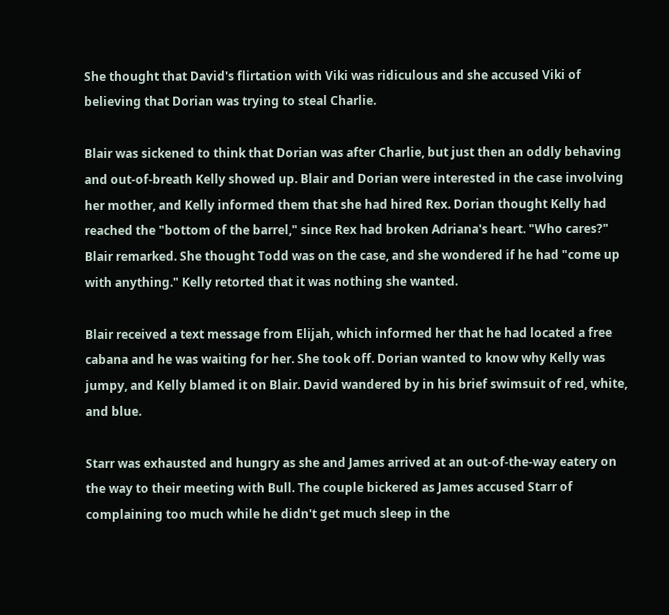She thought that David's flirtation with Viki was ridiculous and she accused Viki of believing that Dorian was trying to steal Charlie.

Blair was sickened to think that Dorian was after Charlie, but just then an oddly behaving and out-of-breath Kelly showed up. Blair and Dorian were interested in the case involving her mother, and Kelly informed them that she had hired Rex. Dorian thought Kelly had reached the "bottom of the barrel," since Rex had broken Adriana's heart. "Who cares?" Blair remarked. She thought Todd was on the case, and she wondered if he had "come up with anything." Kelly retorted that it was nothing she wanted.

Blair received a text message from Elijah, which informed her that he had located a free cabana and he was waiting for her. She took off. Dorian wanted to know why Kelly was jumpy, and Kelly blamed it on Blair. David wandered by in his brief swimsuit of red, white, and blue.

Starr was exhausted and hungry as she and James arrived at an out-of-the-way eatery on the way to their meeting with Bull. The couple bickered as James accused Starr of complaining too much while he didn't get much sleep in the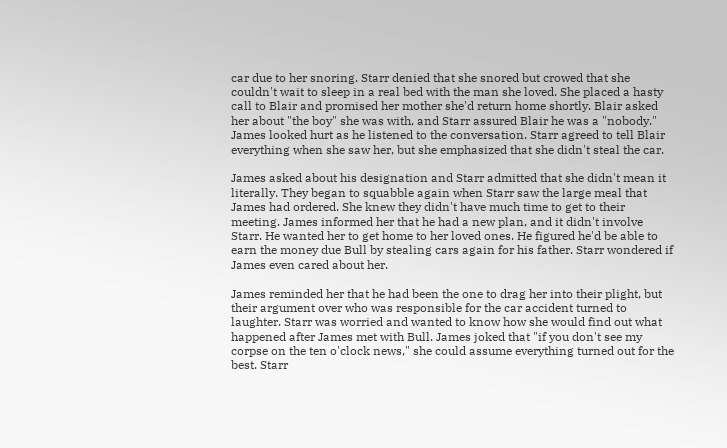car due to her snoring. Starr denied that she snored but crowed that she couldn't wait to sleep in a real bed with the man she loved. She placed a hasty call to Blair and promised her mother she'd return home shortly. Blair asked her about "the boy" she was with, and Starr assured Blair he was a "nobody." James looked hurt as he listened to the conversation. Starr agreed to tell Blair everything when she saw her, but she emphasized that she didn't steal the car.

James asked about his designation and Starr admitted that she didn't mean it literally. They began to squabble again when Starr saw the large meal that James had ordered. She knew they didn't have much time to get to their meeting. James informed her that he had a new plan, and it didn't involve Starr. He wanted her to get home to her loved ones. He figured he'd be able to earn the money due Bull by stealing cars again for his father. Starr wondered if James even cared about her.

James reminded her that he had been the one to drag her into their plight, but their argument over who was responsible for the car accident turned to laughter. Starr was worried and wanted to know how she would find out what happened after James met with Bull. James joked that "if you don't see my corpse on the ten o'clock news," she could assume everything turned out for the best. Starr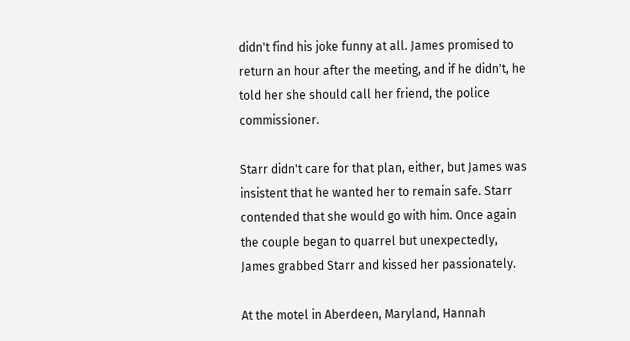didn't find his joke funny at all. James promised to return an hour after the meeting, and if he didn't, he told her she should call her friend, the police commissioner.

Starr didn't care for that plan, either, but James was insistent that he wanted her to remain safe. Starr contended that she would go with him. Once again the couple began to quarrel but unexpectedly, James grabbed Starr and kissed her passionately.

At the motel in Aberdeen, Maryland, Hannah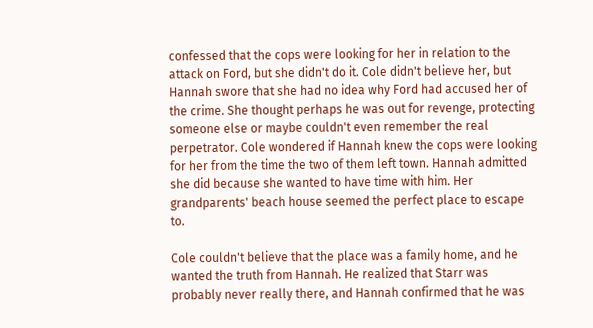confessed that the cops were looking for her in relation to the attack on Ford, but she didn't do it. Cole didn't believe her, but Hannah swore that she had no idea why Ford had accused her of the crime. She thought perhaps he was out for revenge, protecting someone else or maybe couldn't even remember the real perpetrator. Cole wondered if Hannah knew the cops were looking for her from the time the two of them left town. Hannah admitted she did because she wanted to have time with him. Her grandparents' beach house seemed the perfect place to escape to.

Cole couldn't believe that the place was a family home, and he wanted the truth from Hannah. He realized that Starr was probably never really there, and Hannah confirmed that he was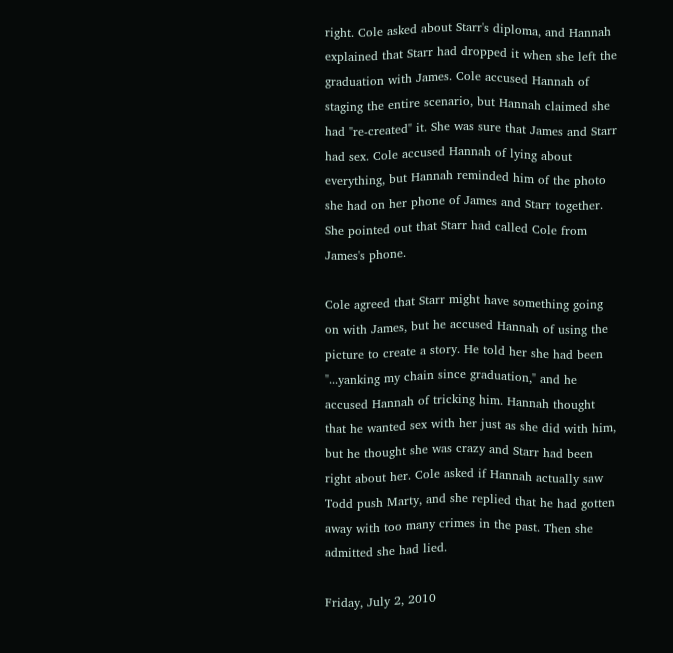right. Cole asked about Starr's diploma, and Hannah explained that Starr had dropped it when she left the graduation with James. Cole accused Hannah of staging the entire scenario, but Hannah claimed she had "re-created" it. She was sure that James and Starr had sex. Cole accused Hannah of lying about everything, but Hannah reminded him of the photo she had on her phone of James and Starr together. She pointed out that Starr had called Cole from James's phone.

Cole agreed that Starr might have something going on with James, but he accused Hannah of using the picture to create a story. He told her she had been "...yanking my chain since graduation," and he accused Hannah of tricking him. Hannah thought that he wanted sex with her just as she did with him, but he thought she was crazy and Starr had been right about her. Cole asked if Hannah actually saw Todd push Marty, and she replied that he had gotten away with too many crimes in the past. Then she admitted she had lied.

Friday, July 2, 2010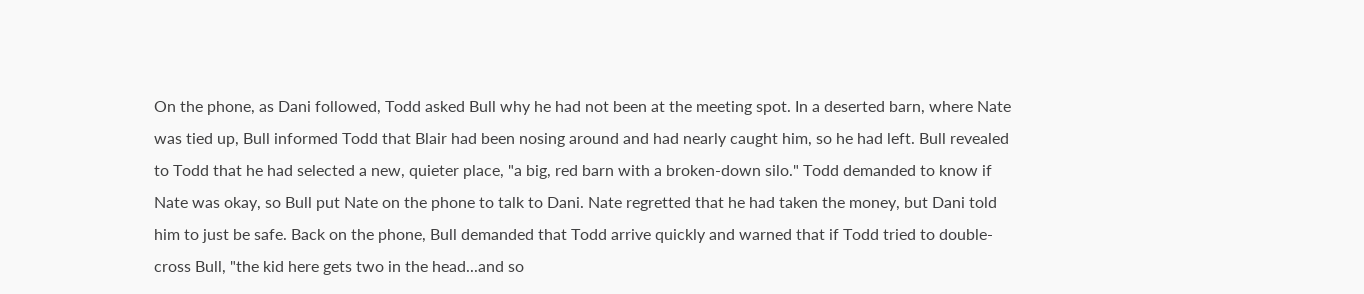On the phone, as Dani followed, Todd asked Bull why he had not been at the meeting spot. In a deserted barn, where Nate was tied up, Bull informed Todd that Blair had been nosing around and had nearly caught him, so he had left. Bull revealed to Todd that he had selected a new, quieter place, "a big, red barn with a broken-down silo." Todd demanded to know if Nate was okay, so Bull put Nate on the phone to talk to Dani. Nate regretted that he had taken the money, but Dani told him to just be safe. Back on the phone, Bull demanded that Todd arrive quickly and warned that if Todd tried to double-cross Bull, "the kid here gets two in the head...and so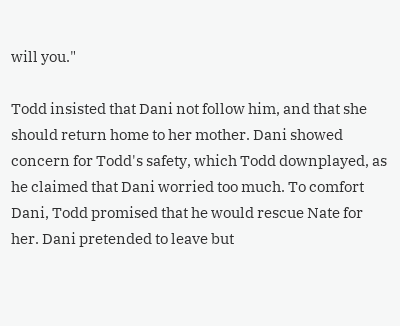will you."

Todd insisted that Dani not follow him, and that she should return home to her mother. Dani showed concern for Todd's safety, which Todd downplayed, as he claimed that Dani worried too much. To comfort Dani, Todd promised that he would rescue Nate for her. Dani pretended to leave but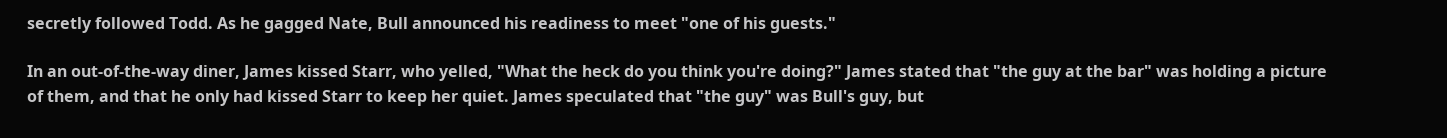secretly followed Todd. As he gagged Nate, Bull announced his readiness to meet "one of his guests."

In an out-of-the-way diner, James kissed Starr, who yelled, "What the heck do you think you're doing?" James stated that "the guy at the bar" was holding a picture of them, and that he only had kissed Starr to keep her quiet. James speculated that "the guy" was Bull's guy, but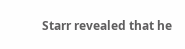Starr revealed that he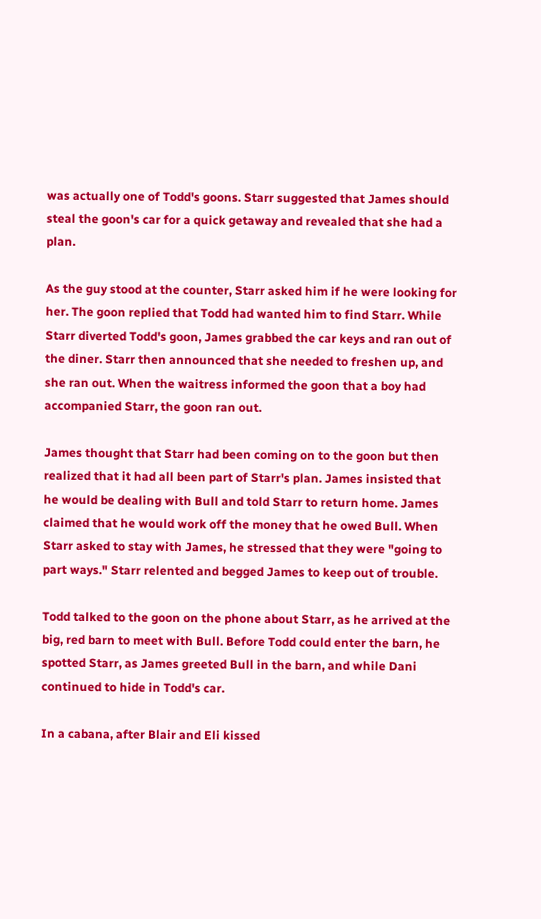was actually one of Todd's goons. Starr suggested that James should steal the goon's car for a quick getaway and revealed that she had a plan.

As the guy stood at the counter, Starr asked him if he were looking for her. The goon replied that Todd had wanted him to find Starr. While Starr diverted Todd's goon, James grabbed the car keys and ran out of the diner. Starr then announced that she needed to freshen up, and she ran out. When the waitress informed the goon that a boy had accompanied Starr, the goon ran out.

James thought that Starr had been coming on to the goon but then realized that it had all been part of Starr's plan. James insisted that he would be dealing with Bull and told Starr to return home. James claimed that he would work off the money that he owed Bull. When Starr asked to stay with James, he stressed that they were "going to part ways." Starr relented and begged James to keep out of trouble.

Todd talked to the goon on the phone about Starr, as he arrived at the big, red barn to meet with Bull. Before Todd could enter the barn, he spotted Starr, as James greeted Bull in the barn, and while Dani continued to hide in Todd's car.

In a cabana, after Blair and Eli kissed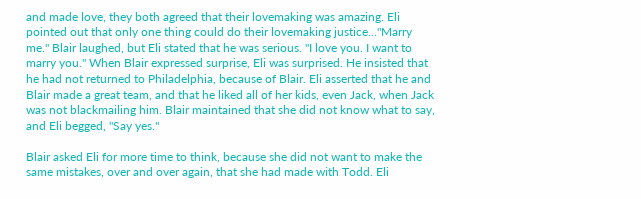and made love, they both agreed that their lovemaking was amazing. Eli pointed out that only one thing could do their lovemaking justice..."Marry me." Blair laughed, but Eli stated that he was serious. "I love you. I want to marry you." When Blair expressed surprise, Eli was surprised. He insisted that he had not returned to Philadelphia, because of Blair. Eli asserted that he and Blair made a great team, and that he liked all of her kids, even Jack, when Jack was not blackmailing him. Blair maintained that she did not know what to say, and Eli begged, "Say yes."

Blair asked Eli for more time to think, because she did not want to make the same mistakes, over and over again, that she had made with Todd. Eli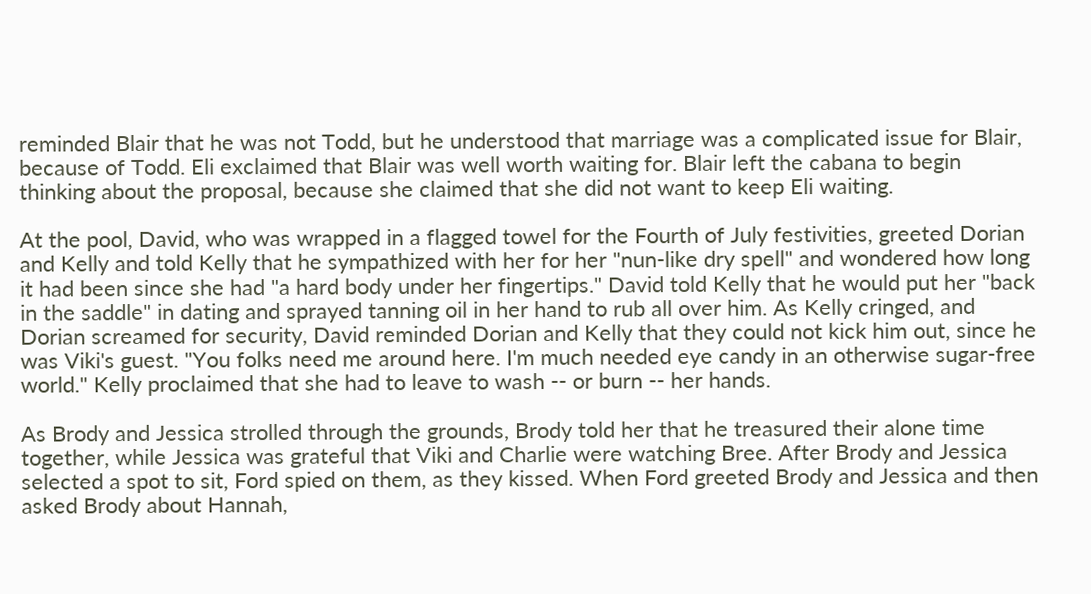reminded Blair that he was not Todd, but he understood that marriage was a complicated issue for Blair, because of Todd. Eli exclaimed that Blair was well worth waiting for. Blair left the cabana to begin thinking about the proposal, because she claimed that she did not want to keep Eli waiting.

At the pool, David, who was wrapped in a flagged towel for the Fourth of July festivities, greeted Dorian and Kelly and told Kelly that he sympathized with her for her "nun-like dry spell" and wondered how long it had been since she had "a hard body under her fingertips." David told Kelly that he would put her "back in the saddle" in dating and sprayed tanning oil in her hand to rub all over him. As Kelly cringed, and Dorian screamed for security, David reminded Dorian and Kelly that they could not kick him out, since he was Viki's guest. "You folks need me around here. I'm much needed eye candy in an otherwise sugar-free world." Kelly proclaimed that she had to leave to wash -- or burn -- her hands.

As Brody and Jessica strolled through the grounds, Brody told her that he treasured their alone time together, while Jessica was grateful that Viki and Charlie were watching Bree. After Brody and Jessica selected a spot to sit, Ford spied on them, as they kissed. When Ford greeted Brody and Jessica and then asked Brody about Hannah,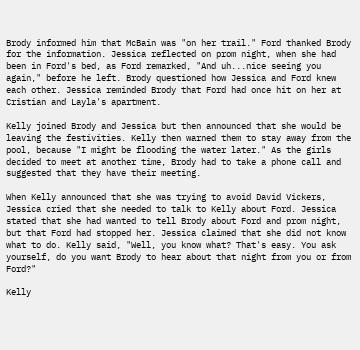Brody informed him that McBain was "on her trail." Ford thanked Brody for the information. Jessica reflected on prom night, when she had been in Ford's bed, as Ford remarked, "And uh...nice seeing you again," before he left. Brody questioned how Jessica and Ford knew each other. Jessica reminded Brody that Ford had once hit on her at Cristian and Layla's apartment.

Kelly joined Brody and Jessica but then announced that she would be leaving the festivities. Kelly then warned them to stay away from the pool, because "I might be flooding the water later." As the girls decided to meet at another time, Brody had to take a phone call and suggested that they have their meeting.

When Kelly announced that she was trying to avoid David Vickers, Jessica cried that she needed to talk to Kelly about Ford. Jessica stated that she had wanted to tell Brody about Ford and prom night, but that Ford had stopped her. Jessica claimed that she did not know what to do. Kelly said, "Well, you know what? That's easy. You ask yourself, do you want Brody to hear about that night from you or from Ford?"

Kelly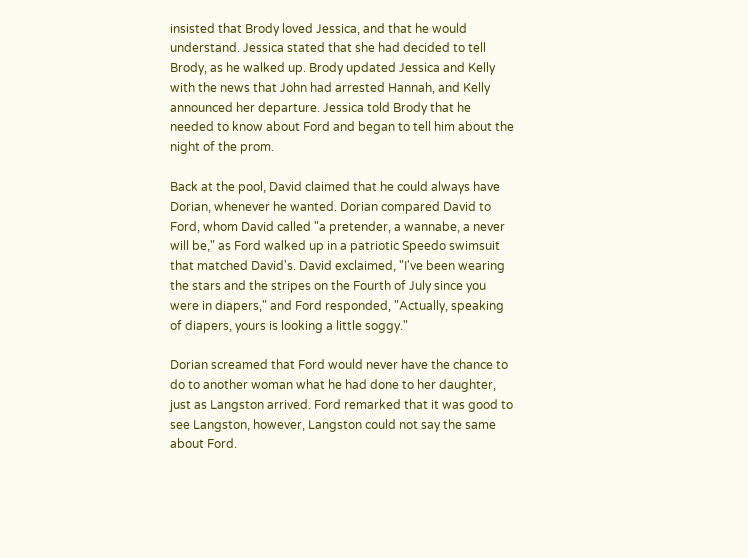insisted that Brody loved Jessica, and that he would understand. Jessica stated that she had decided to tell Brody, as he walked up. Brody updated Jessica and Kelly with the news that John had arrested Hannah, and Kelly announced her departure. Jessica told Brody that he needed to know about Ford and began to tell him about the night of the prom.

Back at the pool, David claimed that he could always have Dorian, whenever he wanted. Dorian compared David to Ford, whom David called "a pretender, a wannabe, a never will be," as Ford walked up in a patriotic Speedo swimsuit that matched David's. David exclaimed, "I've been wearing the stars and the stripes on the Fourth of July since you were in diapers," and Ford responded, "Actually, speaking of diapers, yours is looking a little soggy."

Dorian screamed that Ford would never have the chance to do to another woman what he had done to her daughter, just as Langston arrived. Ford remarked that it was good to see Langston, however, Langston could not say the same about Ford.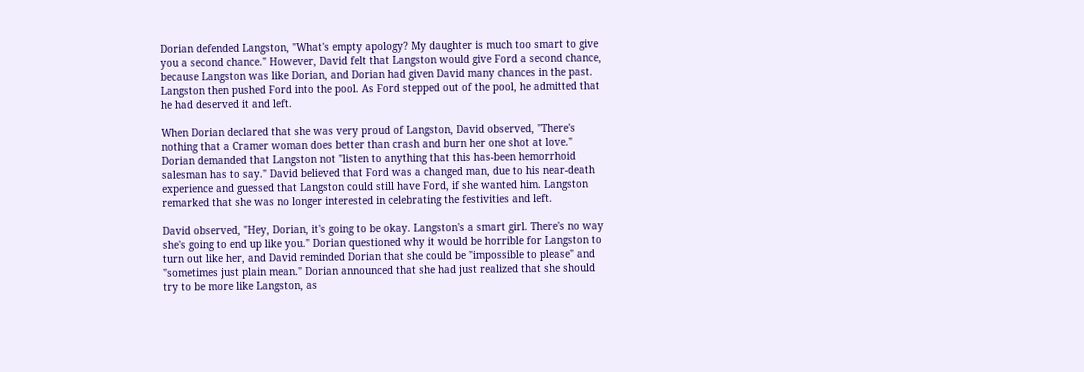Dorian defended Langston, "What's empty apology? My daughter is much too smart to give you a second chance." However, David felt that Langston would give Ford a second chance, because Langston was like Dorian, and Dorian had given David many chances in the past. Langston then pushed Ford into the pool. As Ford stepped out of the pool, he admitted that he had deserved it and left.

When Dorian declared that she was very proud of Langston, David observed, "There's nothing that a Cramer woman does better than crash and burn her one shot at love." Dorian demanded that Langston not "listen to anything that this has-been hemorrhoid salesman has to say." David believed that Ford was a changed man, due to his near-death experience and guessed that Langston could still have Ford, if she wanted him. Langston remarked that she was no longer interested in celebrating the festivities and left.

David observed, "Hey, Dorian, it's going to be okay. Langston's a smart girl. There's no way she's going to end up like you." Dorian questioned why it would be horrible for Langston to turn out like her, and David reminded Dorian that she could be "impossible to please" and "sometimes just plain mean." Dorian announced that she had just realized that she should try to be more like Langston, as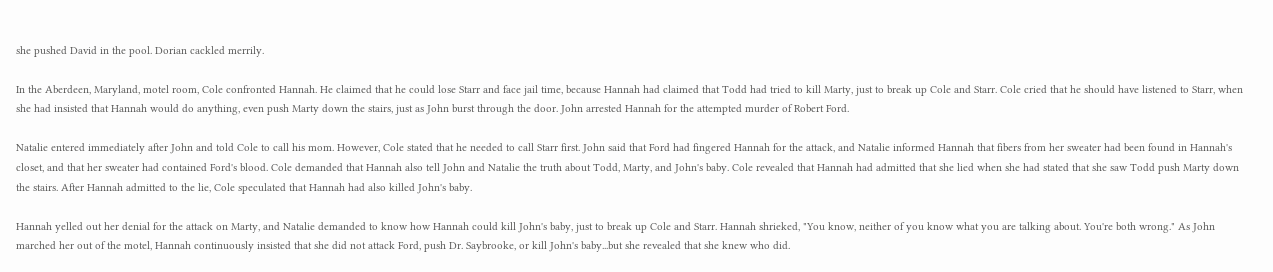she pushed David in the pool. Dorian cackled merrily.

In the Aberdeen, Maryland, motel room, Cole confronted Hannah. He claimed that he could lose Starr and face jail time, because Hannah had claimed that Todd had tried to kill Marty, just to break up Cole and Starr. Cole cried that he should have listened to Starr, when she had insisted that Hannah would do anything, even push Marty down the stairs, just as John burst through the door. John arrested Hannah for the attempted murder of Robert Ford.

Natalie entered immediately after John and told Cole to call his mom. However, Cole stated that he needed to call Starr first. John said that Ford had fingered Hannah for the attack, and Natalie informed Hannah that fibers from her sweater had been found in Hannah's closet, and that her sweater had contained Ford's blood. Cole demanded that Hannah also tell John and Natalie the truth about Todd, Marty, and John's baby. Cole revealed that Hannah had admitted that she lied when she had stated that she saw Todd push Marty down the stairs. After Hannah admitted to the lie, Cole speculated that Hannah had also killed John's baby.

Hannah yelled out her denial for the attack on Marty, and Natalie demanded to know how Hannah could kill John's baby, just to break up Cole and Starr. Hannah shrieked, "You know, neither of you know what you are talking about. You're both wrong." As John marched her out of the motel, Hannah continuously insisted that she did not attack Ford, push Dr. Saybrooke, or kill John's baby...but she revealed that she knew who did.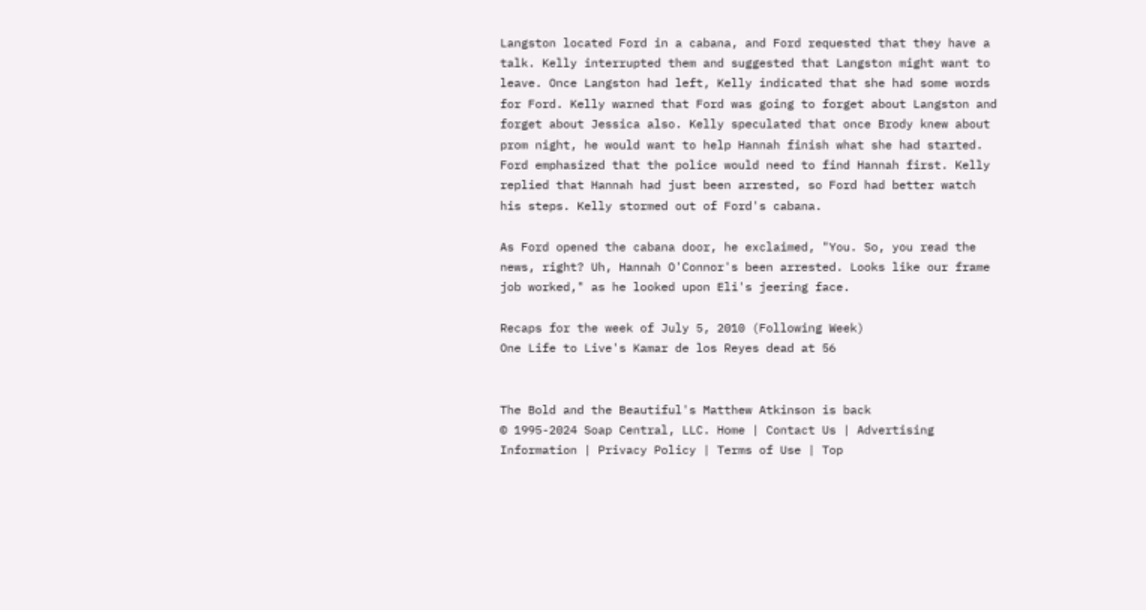Langston located Ford in a cabana, and Ford requested that they have a talk. Kelly interrupted them and suggested that Langston might want to leave. Once Langston had left, Kelly indicated that she had some words for Ford. Kelly warned that Ford was going to forget about Langston and forget about Jessica also. Kelly speculated that once Brody knew about prom night, he would want to help Hannah finish what she had started. Ford emphasized that the police would need to find Hannah first. Kelly replied that Hannah had just been arrested, so Ford had better watch his steps. Kelly stormed out of Ford's cabana.

As Ford opened the cabana door, he exclaimed, "You. So, you read the news, right? Uh, Hannah O'Connor's been arrested. Looks like our frame job worked," as he looked upon Eli's jeering face.

Recaps for the week of July 5, 2010 (Following Week)
One Life to Live's Kamar de los Reyes dead at 56


The Bold and the Beautiful's Matthew Atkinson is back
© 1995-2024 Soap Central, LLC. Home | Contact Us | Advertising Information | Privacy Policy | Terms of Use | Top